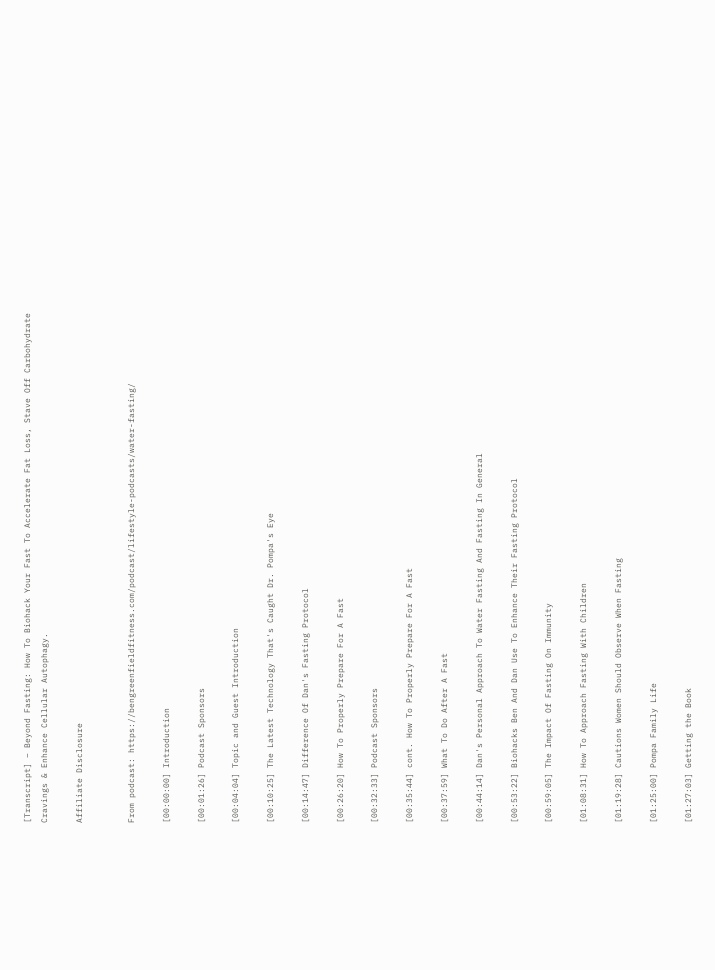[Transcript] – Beyond Fasting: How To Biohack Your Fast To Accelerate Fat Loss, Stave Off Carbohydrate Cravings & Enhance Cellular Autophagy.

Affiliate Disclosure


From podcast: https://bengreenfieldfitness.com/podcast/lifestyle-podcasts/water-fasting/

[00:00:00] Introduction

[00:01:26] Podcast Sponsors

[00:04:04] Topic and Guest Introduction

[00:10:25] The Latest Technology That's Caught Dr. Pompa's Eye

[00:14:47] Difference Of Dan's Fasting Protocol

[00:26:20] How To Properly Prepare For A Fast

[00:32:33] Podcast Sponsors

[00:35:44] cont. How To Properly Prepare For A Fast

[00:37:59] What To Do After A Fast

[00:44:14] Dan's Personal Approach To Water Fasting And Fasting In General

[00:53:22] Biohacks Ben And Dan Use To Enhance Their Fasting Protocol

[00:59:05] The Impact Of Fasting On Immunity

[01:08:31] How To Approach Fasting With Children

[01:19:28] Cautions Women Should Observe When Fasting

[01:25:00] Pompa Family Life

[01:27:03] Getting the Book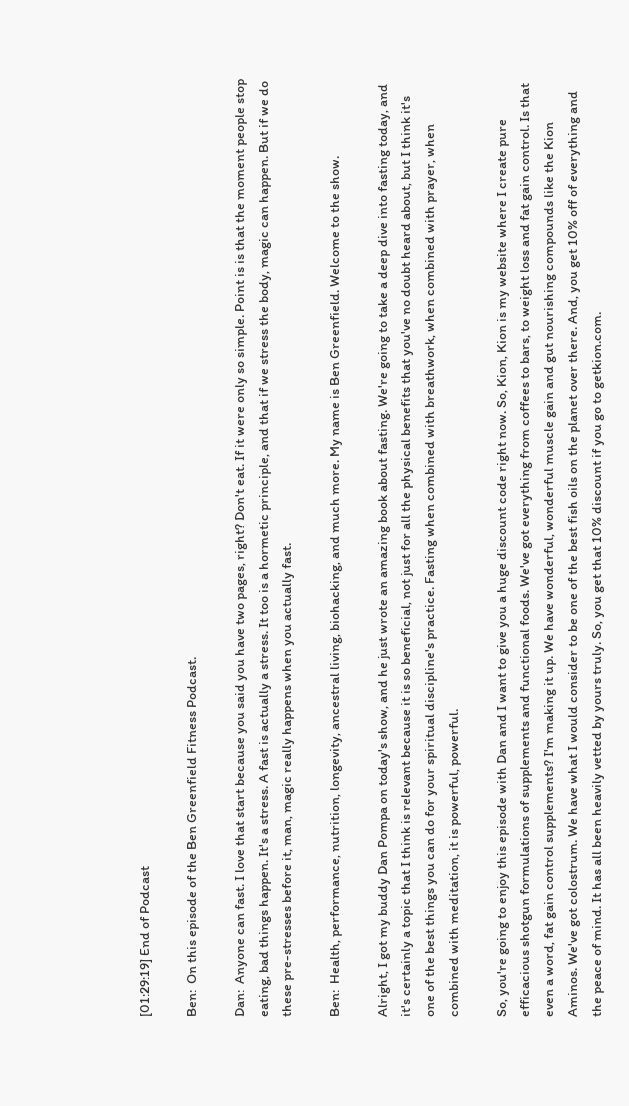[01:29:19] End of Podcast

Ben:  On this episode of the Ben Greenfield Fitness Podcast.

Dan:  Anyone can fast. I love that start because you said you have two pages, right? Don't eat. If it were only so simple. Point is is that the moment people stop eating, bad things happen. It's a stress. A fast is actually a stress. It too is a hormetic principle, and that if we stress the body, magic can happen. But if we do these pre-stresses before it, man, magic really happens when you actually fast.

Ben:  Health, performance, nutrition, longevity, ancestral living, biohacking, and much more. My name is Ben Greenfield. Welcome to the show.

Alright, I got my buddy Dan Pompa on today's show, and he just wrote an amazing book about fasting. We're going to take a deep dive into fasting today, and it's certainly a topic that I think is relevant because it is so beneficial, not just for all the physical benefits that you've no doubt heard about, but I think it's one of the best things you can do for your spiritual discipline's practice. Fasting when combined with breathwork, when combined with prayer, when combined with meditation, it is powerful, powerful.

So, you're going to enjoy this episode with Dan and I want to give you a huge discount code right now. So, Kion, Kion is my website where I create pure efficacious shotgun formulations of supplements and functional foods. We've got everything from coffees to bars, to weight loss and fat gain control. Is that even a word, fat gain control supplements? I'm making it up. We have wonderful, wonderful muscle gain and gut nourishing compounds like the Kion Aminos. We've got colostrum. We have what I would consider to be one of the best fish oils on the planet over there. And, you get 10% off of everything and the peace of mind. It has all been heavily vetted by yours truly. So, you get that 10% discount if you go to getkion.com.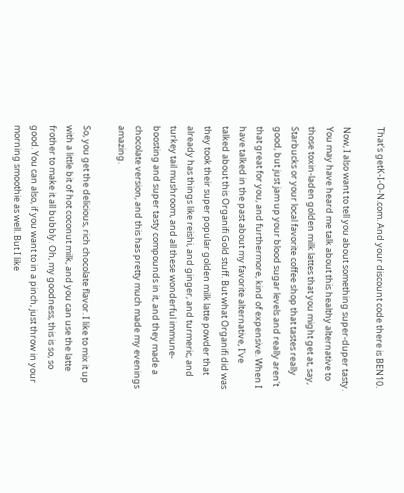That's getK-I-O-N.com. And your discount code there is BEN10.

Now, I also want to tell you about something super-duper tasty. You may have heard me talk about this healthy alternative to those toxin-laden golden milk lattes that you might get at, say, Starbucks or your local favorite coffee shop that tastes really good, but just jam up your blood sugar levels and really aren't that great for you, and furthermore, kind of expensive. When I have talked in the past about my favorite alternative, I've talked about this Organifi Gold stuff. But what Organifi did was they took their super popular golden milk latte powder that already has things like reishi, and ginger, and turmeric, and turkey tail mushroom, and all these wonderful immune-boosting and super tasty compounds in it, and they made a chocolate version, and this has pretty much made my evenings amazing.

So, you get the delicious, rich chocolate flavor. I like to mix it up with a little bit of hot coconut milk, and you can use the latte frother to make it all bubbly. Oh, my goodness, this is so, so good. You can also, if you want to in a pinch, just throw in your morning smoothie as well. But I like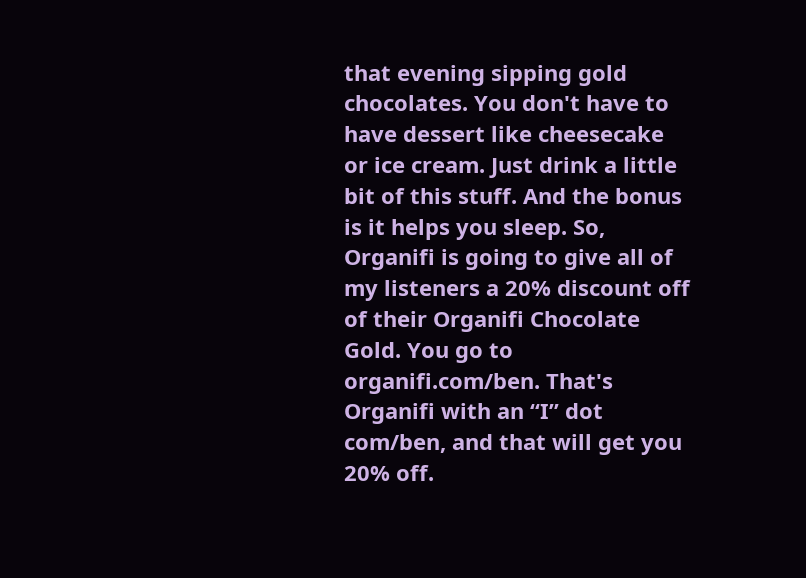that evening sipping gold chocolates. You don't have to have dessert like cheesecake or ice cream. Just drink a little bit of this stuff. And the bonus is it helps you sleep. So, Organifi is going to give all of my listeners a 20% discount off of their Organifi Chocolate Gold. You go to organifi.com/ben. That's Organifi with an “I” dot com/ben, and that will get you 20% off.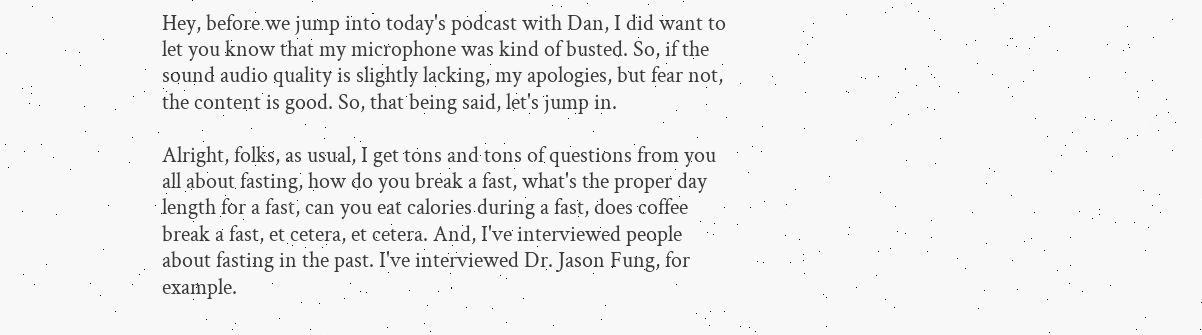Hey, before we jump into today's podcast with Dan, I did want to let you know that my microphone was kind of busted. So, if the sound audio quality is slightly lacking, my apologies, but fear not, the content is good. So, that being said, let's jump in.

Alright, folks, as usual, I get tons and tons of questions from you all about fasting, how do you break a fast, what's the proper day length for a fast, can you eat calories during a fast, does coffee break a fast, et cetera, et cetera. And, I've interviewed people about fasting in the past. I've interviewed Dr. Jason Fung, for example.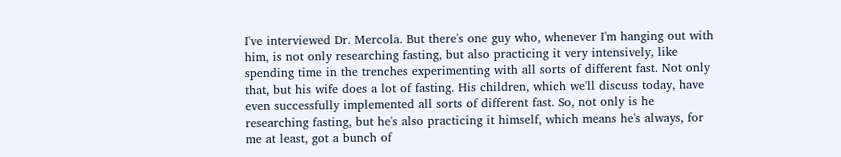I've interviewed Dr. Mercola. But there's one guy who, whenever I'm hanging out with him, is not only researching fasting, but also practicing it very intensively, like spending time in the trenches experimenting with all sorts of different fast. Not only that, but his wife does a lot of fasting. His children, which we'll discuss today, have even successfully implemented all sorts of different fast. So, not only is he researching fasting, but he's also practicing it himself, which means he's always, for me at least, got a bunch of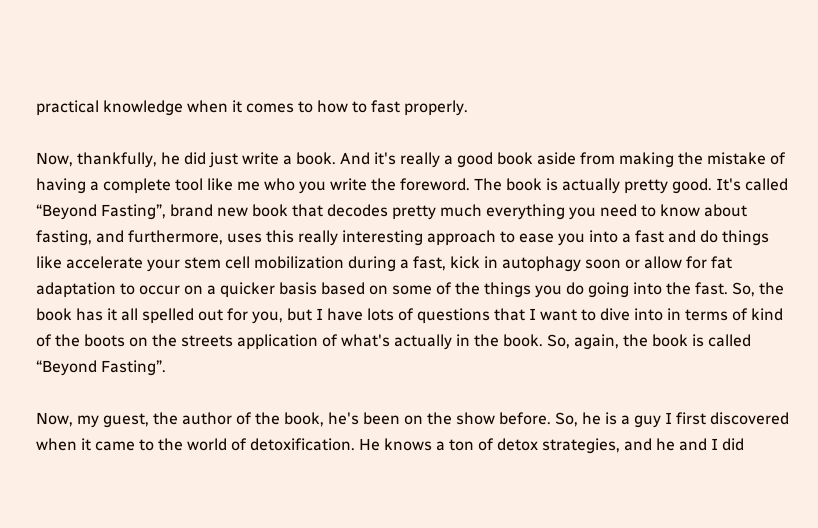practical knowledge when it comes to how to fast properly.

Now, thankfully, he did just write a book. And it's really a good book aside from making the mistake of having a complete tool like me who you write the foreword. The book is actually pretty good. It's called “Beyond Fasting”, brand new book that decodes pretty much everything you need to know about fasting, and furthermore, uses this really interesting approach to ease you into a fast and do things like accelerate your stem cell mobilization during a fast, kick in autophagy soon or allow for fat adaptation to occur on a quicker basis based on some of the things you do going into the fast. So, the book has it all spelled out for you, but I have lots of questions that I want to dive into in terms of kind of the boots on the streets application of what's actually in the book. So, again, the book is called “Beyond Fasting”.

Now, my guest, the author of the book, he's been on the show before. So, he is a guy I first discovered when it came to the world of detoxification. He knows a ton of detox strategies, and he and I did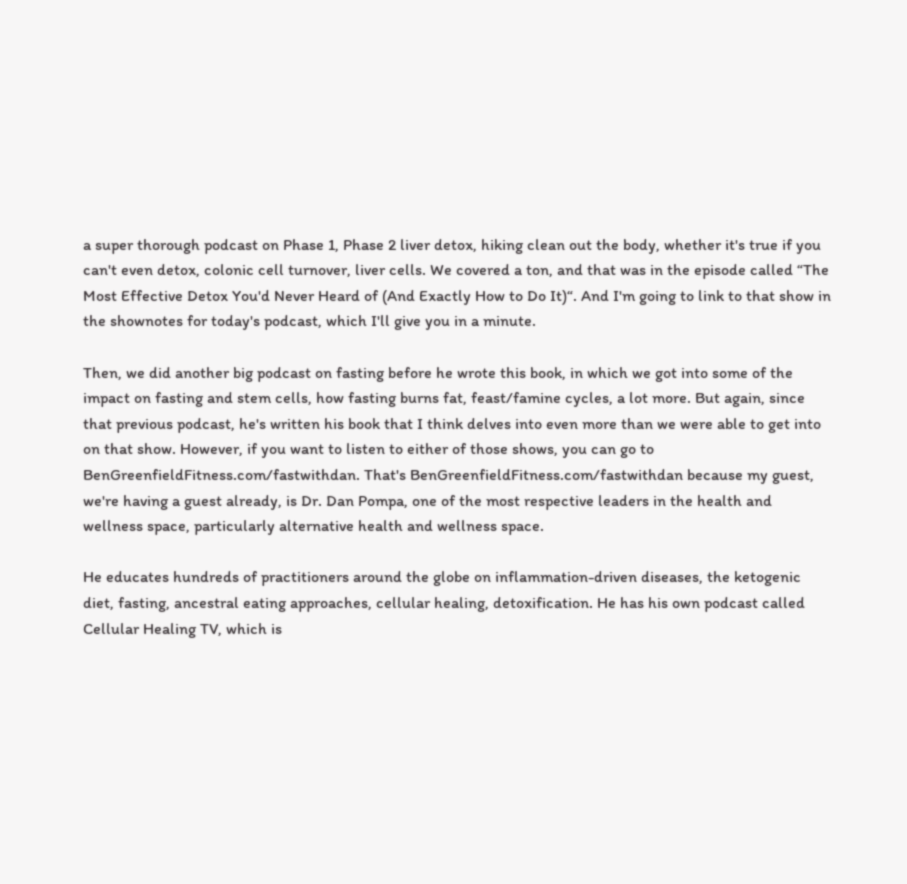a super thorough podcast on Phase 1, Phase 2 liver detox, hiking clean out the body, whether it's true if you can't even detox, colonic cell turnover, liver cells. We covered a ton, and that was in the episode called “The Most Effective Detox You'd Never Heard of (And Exactly How to Do It)“. And I'm going to link to that show in the shownotes for today's podcast, which I'll give you in a minute.

Then, we did another big podcast on fasting before he wrote this book, in which we got into some of the impact on fasting and stem cells, how fasting burns fat, feast/famine cycles, a lot more. But again, since that previous podcast, he's written his book that I think delves into even more than we were able to get into on that show. However, if you want to listen to either of those shows, you can go to BenGreenfieldFitness.com/fastwithdan. That's BenGreenfieldFitness.com/fastwithdan because my guest, we're having a guest already, is Dr. Dan Pompa, one of the most respective leaders in the health and wellness space, particularly alternative health and wellness space.

He educates hundreds of practitioners around the globe on inflammation-driven diseases, the ketogenic diet, fasting, ancestral eating approaches, cellular healing, detoxification. He has his own podcast called Cellular Healing TV, which is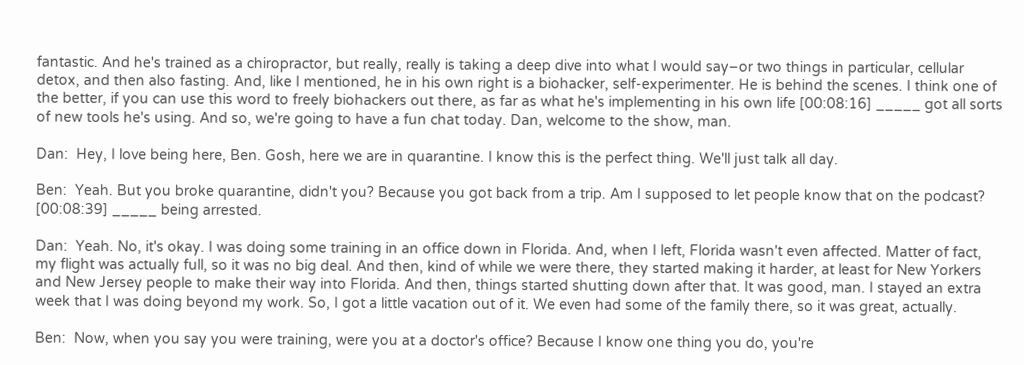fantastic. And he's trained as a chiropractor, but really, really is taking a deep dive into what I would say–or two things in particular, cellular detox, and then also fasting. And, like I mentioned, he in his own right is a biohacker, self-experimenter. He is behind the scenes. I think one of the better, if you can use this word to freely biohackers out there, as far as what he's implementing in his own life [00:08:16] _____ got all sorts of new tools he's using. And so, we're going to have a fun chat today. Dan, welcome to the show, man.

Dan:  Hey, I love being here, Ben. Gosh, here we are in quarantine. I know this is the perfect thing. We'll just talk all day.

Ben:  Yeah. But you broke quarantine, didn't you? Because you got back from a trip. Am I supposed to let people know that on the podcast? [00:08:39] _____ being arrested.

Dan:  Yeah. No, it's okay. I was doing some training in an office down in Florida. And, when I left, Florida wasn't even affected. Matter of fact, my flight was actually full, so it was no big deal. And then, kind of while we were there, they started making it harder, at least for New Yorkers and New Jersey people to make their way into Florida. And then, things started shutting down after that. It was good, man. I stayed an extra week that I was doing beyond my work. So, I got a little vacation out of it. We even had some of the family there, so it was great, actually.

Ben:  Now, when you say you were training, were you at a doctor's office? Because I know one thing you do, you're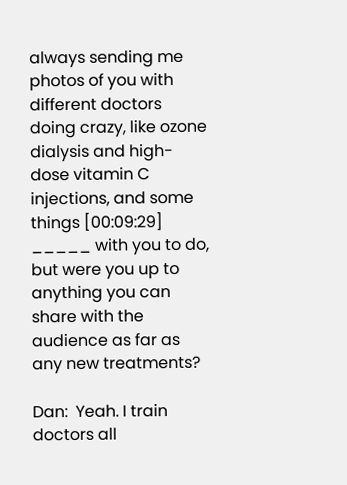always sending me photos of you with different doctors doing crazy, like ozone dialysis and high-dose vitamin C injections, and some things [00:09:29] _____ with you to do, but were you up to anything you can share with the audience as far as any new treatments?

Dan:  Yeah. I train doctors all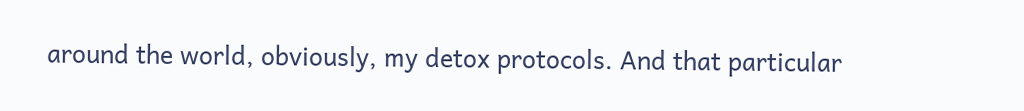around the world, obviously, my detox protocols. And that particular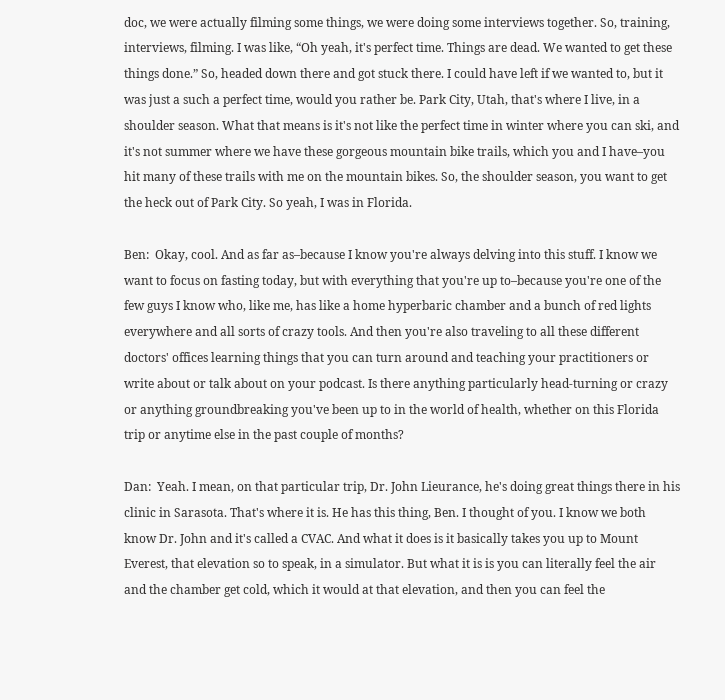doc, we were actually filming some things, we were doing some interviews together. So, training, interviews, filming. I was like, “Oh yeah, it's perfect time. Things are dead. We wanted to get these things done.” So, headed down there and got stuck there. I could have left if we wanted to, but it was just a such a perfect time, would you rather be. Park City, Utah, that's where I live, in a shoulder season. What that means is it's not like the perfect time in winter where you can ski, and it's not summer where we have these gorgeous mountain bike trails, which you and I have–you hit many of these trails with me on the mountain bikes. So, the shoulder season, you want to get the heck out of Park City. So yeah, I was in Florida.

Ben:  Okay, cool. And as far as–because I know you're always delving into this stuff. I know we want to focus on fasting today, but with everything that you're up to–because you're one of the few guys I know who, like me, has like a home hyperbaric chamber and a bunch of red lights everywhere and all sorts of crazy tools. And then you're also traveling to all these different doctors' offices learning things that you can turn around and teaching your practitioners or write about or talk about on your podcast. Is there anything particularly head-turning or crazy or anything groundbreaking you've been up to in the world of health, whether on this Florida trip or anytime else in the past couple of months?

Dan:  Yeah. I mean, on that particular trip, Dr. John Lieurance, he's doing great things there in his clinic in Sarasota. That's where it is. He has this thing, Ben. I thought of you. I know we both know Dr. John and it's called a CVAC. And what it does is it basically takes you up to Mount Everest, that elevation so to speak, in a simulator. But what it is is you can literally feel the air and the chamber get cold, which it would at that elevation, and then you can feel the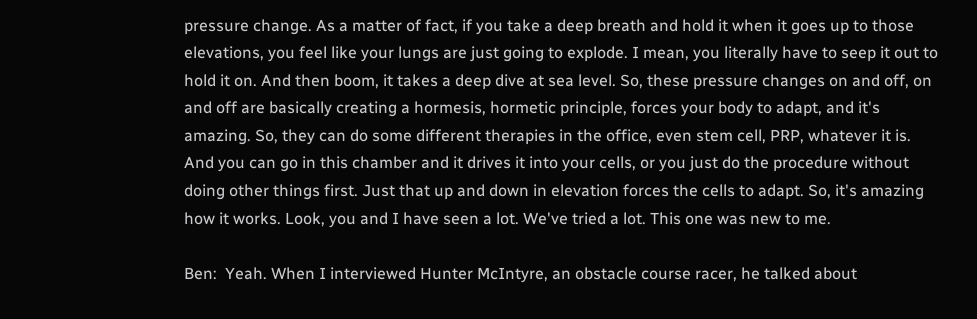pressure change. As a matter of fact, if you take a deep breath and hold it when it goes up to those elevations, you feel like your lungs are just going to explode. I mean, you literally have to seep it out to hold it on. And then boom, it takes a deep dive at sea level. So, these pressure changes on and off, on and off are basically creating a hormesis, hormetic principle, forces your body to adapt, and it's amazing. So, they can do some different therapies in the office, even stem cell, PRP, whatever it is. And you can go in this chamber and it drives it into your cells, or you just do the procedure without doing other things first. Just that up and down in elevation forces the cells to adapt. So, it's amazing how it works. Look, you and I have seen a lot. We've tried a lot. This one was new to me.

Ben:  Yeah. When I interviewed Hunter McIntyre, an obstacle course racer, he talked about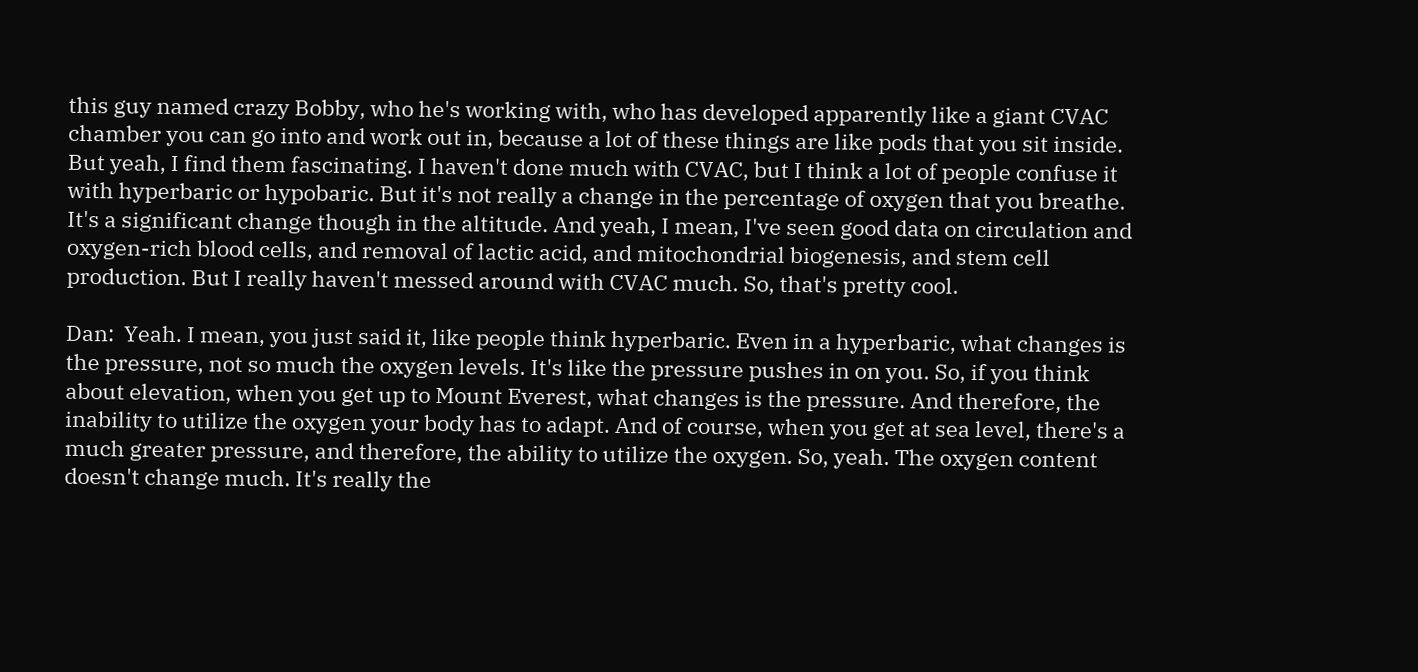this guy named crazy Bobby, who he's working with, who has developed apparently like a giant CVAC chamber you can go into and work out in, because a lot of these things are like pods that you sit inside. But yeah, I find them fascinating. I haven't done much with CVAC, but I think a lot of people confuse it with hyperbaric or hypobaric. But it's not really a change in the percentage of oxygen that you breathe. It's a significant change though in the altitude. And yeah, I mean, I've seen good data on circulation and oxygen-rich blood cells, and removal of lactic acid, and mitochondrial biogenesis, and stem cell production. But I really haven't messed around with CVAC much. So, that's pretty cool.

Dan:  Yeah. I mean, you just said it, like people think hyperbaric. Even in a hyperbaric, what changes is the pressure, not so much the oxygen levels. It's like the pressure pushes in on you. So, if you think about elevation, when you get up to Mount Everest, what changes is the pressure. And therefore, the inability to utilize the oxygen your body has to adapt. And of course, when you get at sea level, there's a much greater pressure, and therefore, the ability to utilize the oxygen. So, yeah. The oxygen content doesn't change much. It's really the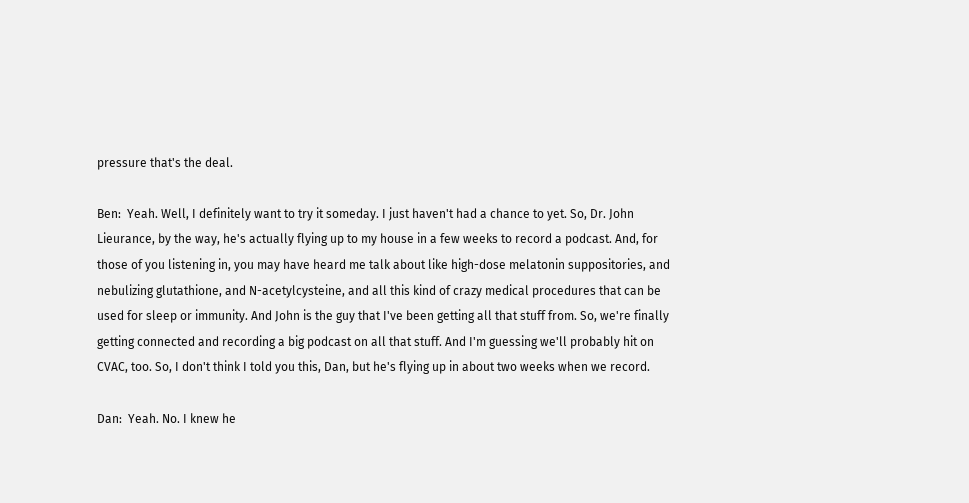pressure that's the deal.

Ben:  Yeah. Well, I definitely want to try it someday. I just haven't had a chance to yet. So, Dr. John Lieurance, by the way, he's actually flying up to my house in a few weeks to record a podcast. And, for those of you listening in, you may have heard me talk about like high-dose melatonin suppositories, and nebulizing glutathione, and N-acetylcysteine, and all this kind of crazy medical procedures that can be used for sleep or immunity. And John is the guy that I've been getting all that stuff from. So, we're finally getting connected and recording a big podcast on all that stuff. And I'm guessing we'll probably hit on CVAC, too. So, I don't think I told you this, Dan, but he's flying up in about two weeks when we record.

Dan:  Yeah. No. I knew he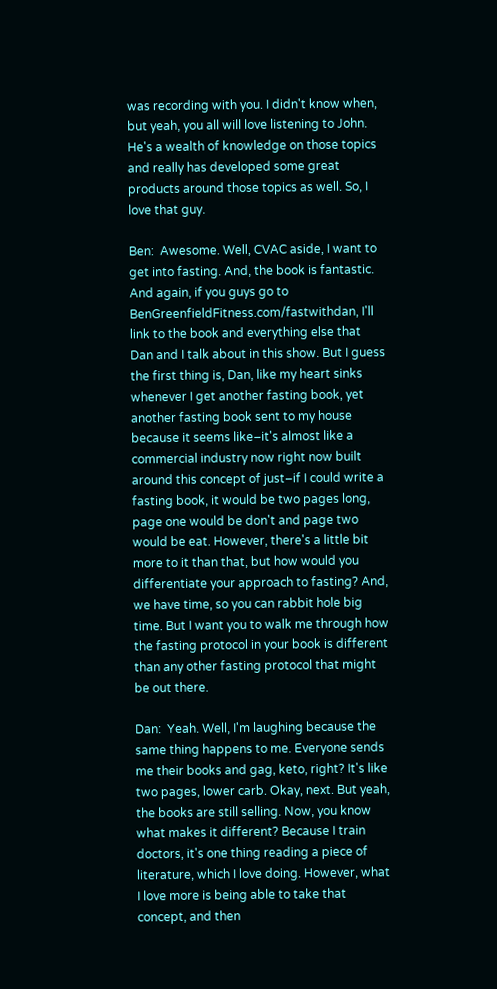was recording with you. I didn't know when, but yeah, you all will love listening to John. He's a wealth of knowledge on those topics and really has developed some great products around those topics as well. So, I love that guy.

Ben:  Awesome. Well, CVAC aside, I want to get into fasting. And, the book is fantastic. And again, if you guys go to BenGreenfieldFitness.com/fastwithdan, I'll link to the book and everything else that Dan and I talk about in this show. But I guess the first thing is, Dan, like my heart sinks whenever I get another fasting book, yet another fasting book sent to my house because it seems like–it's almost like a commercial industry now right now built around this concept of just–if I could write a fasting book, it would be two pages long, page one would be don't and page two would be eat. However, there's a little bit more to it than that, but how would you differentiate your approach to fasting? And, we have time, so you can rabbit hole big time. But I want you to walk me through how the fasting protocol in your book is different than any other fasting protocol that might be out there.

Dan:  Yeah. Well, I'm laughing because the same thing happens to me. Everyone sends me their books and gag, keto, right? It's like two pages, lower carb. Okay, next. But yeah, the books are still selling. Now, you know what makes it different? Because I train doctors, it's one thing reading a piece of literature, which I love doing. However, what I love more is being able to take that concept, and then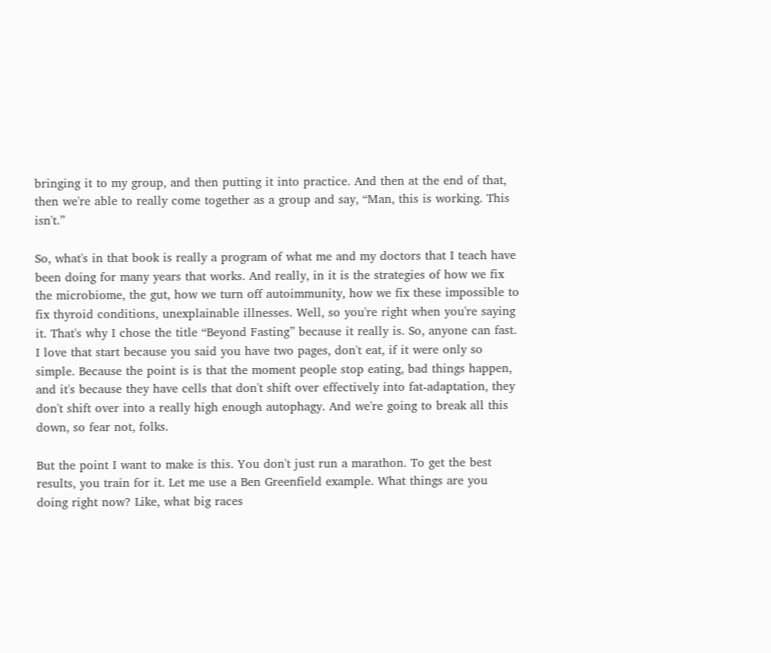bringing it to my group, and then putting it into practice. And then at the end of that, then we're able to really come together as a group and say, “Man, this is working. This isn't.”

So, what's in that book is really a program of what me and my doctors that I teach have been doing for many years that works. And really, in it is the strategies of how we fix the microbiome, the gut, how we turn off autoimmunity, how we fix these impossible to fix thyroid conditions, unexplainable illnesses. Well, so you're right when you're saying it. That's why I chose the title “Beyond Fasting” because it really is. So, anyone can fast. I love that start because you said you have two pages, don't eat, if it were only so simple. Because the point is is that the moment people stop eating, bad things happen, and it's because they have cells that don't shift over effectively into fat-adaptation, they don't shift over into a really high enough autophagy. And we're going to break all this down, so fear not, folks.

But the point I want to make is this. You don't just run a marathon. To get the best results, you train for it. Let me use a Ben Greenfield example. What things are you doing right now? Like, what big races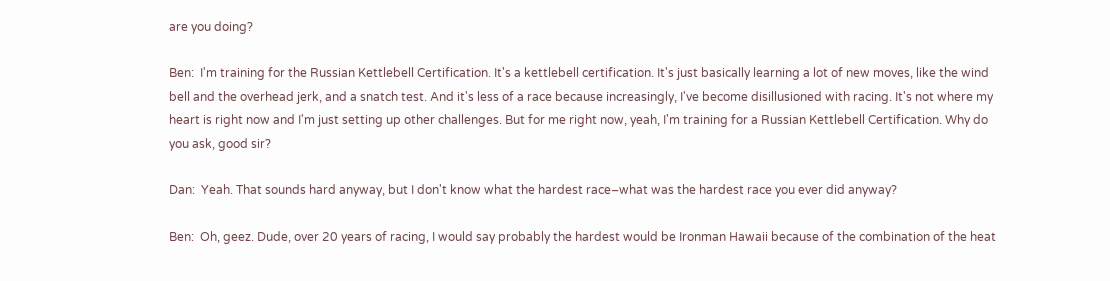are you doing?

Ben:  I'm training for the Russian Kettlebell Certification. It's a kettlebell certification. It's just basically learning a lot of new moves, like the wind bell and the overhead jerk, and a snatch test. And it's less of a race because increasingly, I've become disillusioned with racing. It's not where my heart is right now and I'm just setting up other challenges. But for me right now, yeah, I'm training for a Russian Kettlebell Certification. Why do you ask, good sir?

Dan:  Yeah. That sounds hard anyway, but I don't know what the hardest race–what was the hardest race you ever did anyway?

Ben:  Oh, geez. Dude, over 20 years of racing, I would say probably the hardest would be Ironman Hawaii because of the combination of the heat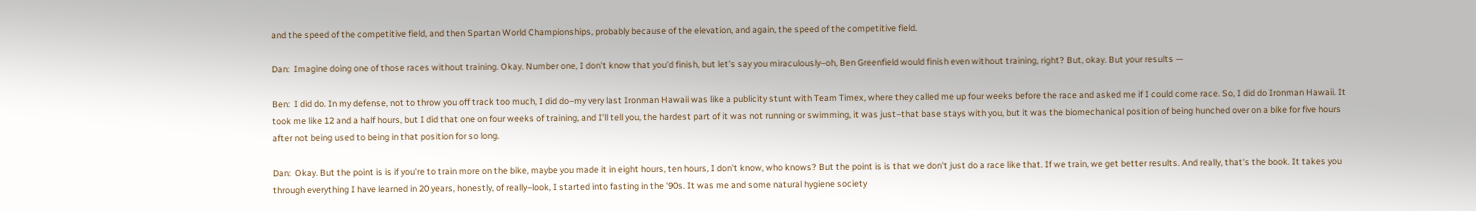and the speed of the competitive field, and then Spartan World Championships, probably because of the elevation, and again, the speed of the competitive field.

Dan:  Imagine doing one of those races without training. Okay. Number one, I don't know that you'd finish, but let's say you miraculously–oh, Ben Greenfield would finish even without training, right? But, okay. But your results —

Ben:  I did do. In my defense, not to throw you off track too much, I did do–my very last Ironman Hawaii was like a publicity stunt with Team Timex, where they called me up four weeks before the race and asked me if I could come race. So, I did do Ironman Hawaii. It took me like 12 and a half hours, but I did that one on four weeks of training, and I'll tell you, the hardest part of it was not running or swimming, it was just–that base stays with you, but it was the biomechanical position of being hunched over on a bike for five hours after not being used to being in that position for so long.

Dan:  Okay. But the point is is if you're to train more on the bike, maybe you made it in eight hours, ten hours, I don't know, who knows? But the point is is that we don't just do a race like that. If we train, we get better results. And really, that's the book. It takes you through everything I have learned in 20 years, honestly, of really–look, I started into fasting in the '90s. It was me and some natural hygiene society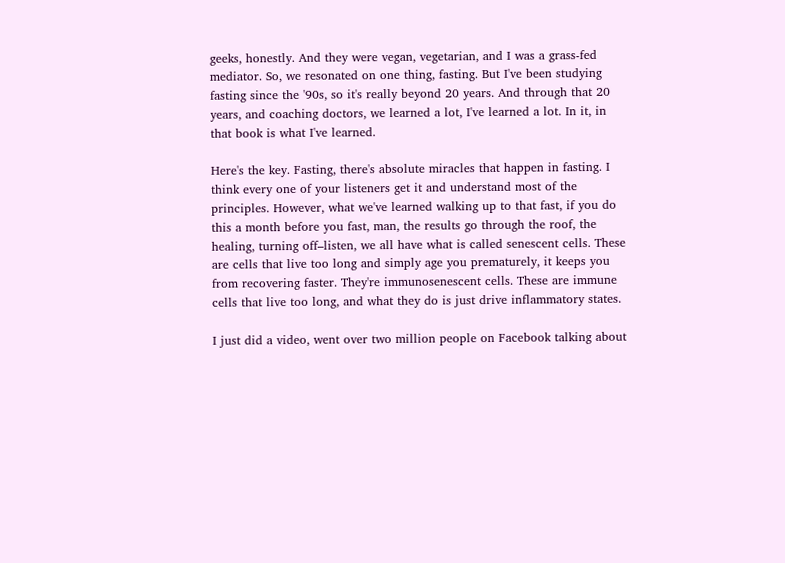geeks, honestly. And they were vegan, vegetarian, and I was a grass-fed mediator. So, we resonated on one thing, fasting. But I've been studying fasting since the '90s, so it's really beyond 20 years. And through that 20 years, and coaching doctors, we learned a lot, I've learned a lot. In it, in that book is what I've learned.

Here's the key. Fasting, there's absolute miracles that happen in fasting. I think every one of your listeners get it and understand most of the principles. However, what we've learned walking up to that fast, if you do this a month before you fast, man, the results go through the roof, the healing, turning off–listen, we all have what is called senescent cells. These are cells that live too long and simply age you prematurely, it keeps you from recovering faster. They're immunosenescent cells. These are immune cells that live too long, and what they do is just drive inflammatory states.

I just did a video, went over two million people on Facebook talking about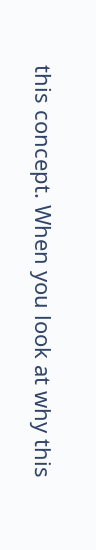this concept. When you look at why this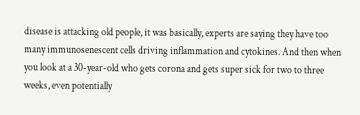disease is attacking old people, it was basically, experts are saying they have too many immunosenescent cells driving inflammation and cytokines. And then when you look at a 30-year-old who gets corona and gets super sick for two to three weeks, even potentially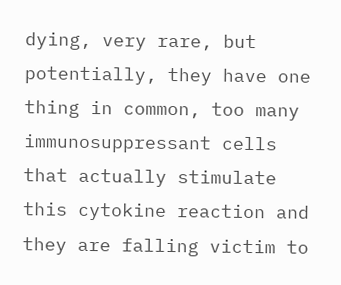dying, very rare, but potentially, they have one thing in common, too many immunosuppressant cells that actually stimulate this cytokine reaction and they are falling victim to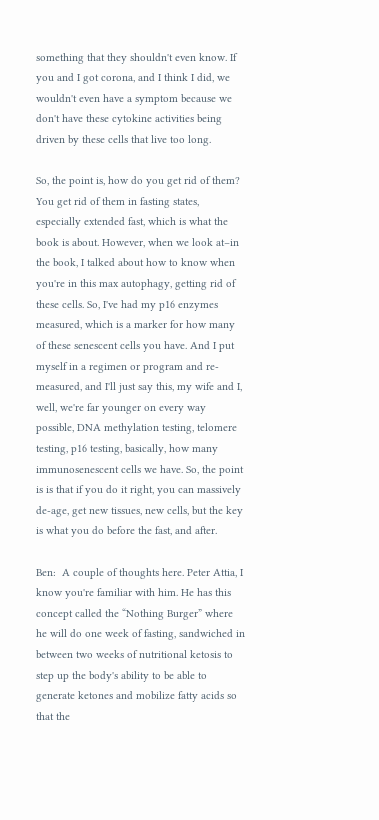something that they shouldn't even know. If you and I got corona, and I think I did, we wouldn't even have a symptom because we don't have these cytokine activities being driven by these cells that live too long.

So, the point is, how do you get rid of them? You get rid of them in fasting states, especially extended fast, which is what the book is about. However, when we look at–in the book, I talked about how to know when you're in this max autophagy, getting rid of these cells. So, I've had my p16 enzymes measured, which is a marker for how many of these senescent cells you have. And I put myself in a regimen or program and re-measured, and I'll just say this, my wife and I, well, we're far younger on every way possible, DNA methylation testing, telomere testing, p16 testing, basically, how many immunosenescent cells we have. So, the point is is that if you do it right, you can massively de-age, get new tissues, new cells, but the key is what you do before the fast, and after.

Ben:  A couple of thoughts here. Peter Attia, I know you're familiar with him. He has this concept called the “Nothing Burger” where he will do one week of fasting, sandwiched in between two weeks of nutritional ketosis to step up the body's ability to be able to generate ketones and mobilize fatty acids so that the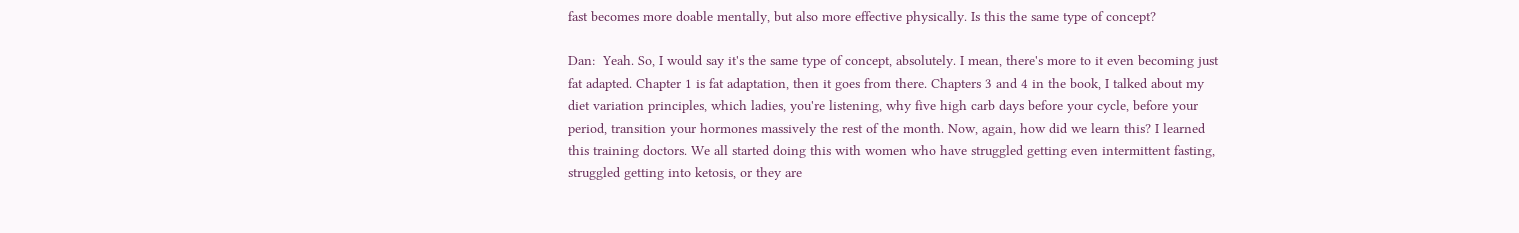fast becomes more doable mentally, but also more effective physically. Is this the same type of concept?

Dan:  Yeah. So, I would say it's the same type of concept, absolutely. I mean, there's more to it even becoming just fat adapted. Chapter 1 is fat adaptation, then it goes from there. Chapters 3 and 4 in the book, I talked about my diet variation principles, which ladies, you're listening, why five high carb days before your cycle, before your period, transition your hormones massively the rest of the month. Now, again, how did we learn this? I learned this training doctors. We all started doing this with women who have struggled getting even intermittent fasting, struggled getting into ketosis, or they are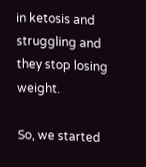in ketosis and struggling and they stop losing weight.

So, we started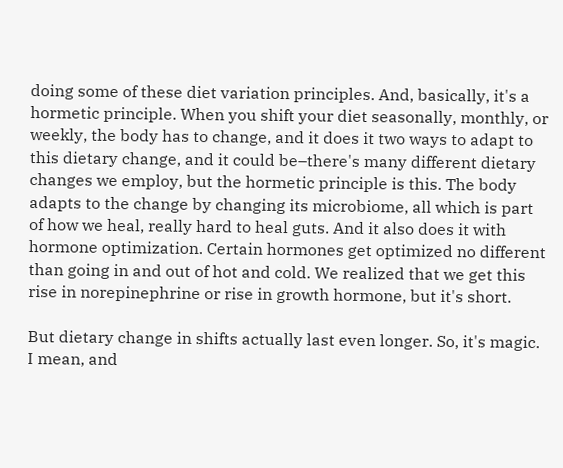doing some of these diet variation principles. And, basically, it's a hormetic principle. When you shift your diet seasonally, monthly, or weekly, the body has to change, and it does it two ways to adapt to this dietary change, and it could be–there's many different dietary changes we employ, but the hormetic principle is this. The body adapts to the change by changing its microbiome, all which is part of how we heal, really hard to heal guts. And it also does it with hormone optimization. Certain hormones get optimized no different than going in and out of hot and cold. We realized that we get this rise in norepinephrine or rise in growth hormone, but it's short.

But dietary change in shifts actually last even longer. So, it's magic. I mean, and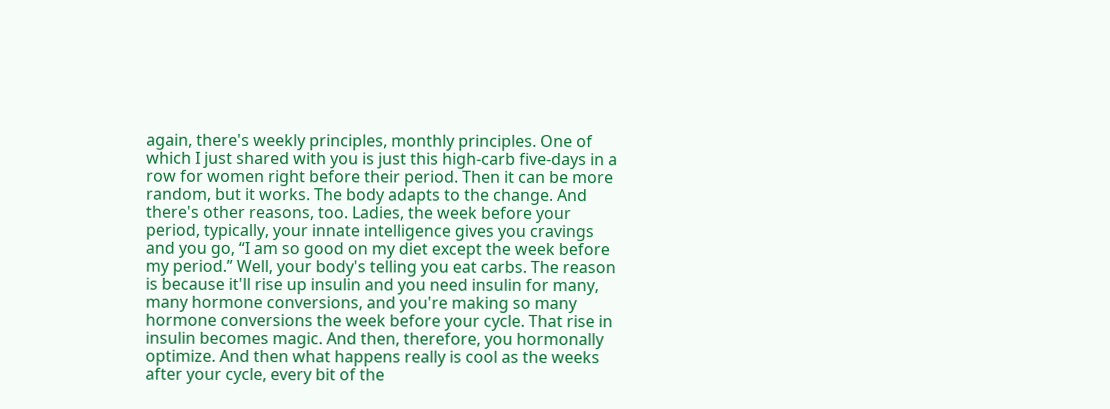again, there's weekly principles, monthly principles. One of which I just shared with you is just this high-carb five-days in a row for women right before their period. Then it can be more random, but it works. The body adapts to the change. And there's other reasons, too. Ladies, the week before your period, typically, your innate intelligence gives you cravings and you go, “I am so good on my diet except the week before my period.” Well, your body's telling you eat carbs. The reason is because it'll rise up insulin and you need insulin for many, many hormone conversions, and you're making so many hormone conversions the week before your cycle. That rise in insulin becomes magic. And then, therefore, you hormonally optimize. And then what happens really is cool as the weeks after your cycle, every bit of the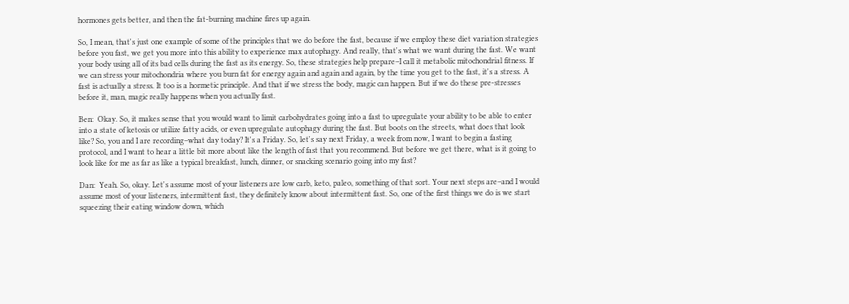hormones gets better, and then the fat-burning machine fires up again.

So, I mean, that's just one example of some of the principles that we do before the fast, because if we employ these diet variation strategies before you fast, we get you more into this ability to experience max autophagy. And really, that's what we want during the fast. We want your body using all of its bad cells during the fast as its energy. So, these strategies help prepare–I call it metabolic mitochondrial fitness. If we can stress your mitochondria where you burn fat for energy again and again and again, by the time you get to the fast, it's a stress. A fast is actually a stress. It too is a hormetic principle. And that if we stress the body, magic can happen. But if we do these pre-stresses before it, man, magic really happens when you actually fast.

Ben:  Okay. So, it makes sense that you would want to limit carbohydrates going into a fast to upregulate your ability to be able to enter into a state of ketosis or utilize fatty acids, or even upregulate autophagy during the fast. But boots on the streets, what does that look like? So, you and I are recording–what day today? It's a Friday. So, let's say next Friday, a week from now, I want to begin a fasting protocol, and I want to hear a little bit more about like the length of fast that you recommend. But before we get there, what is it going to look like for me as far as like a typical breakfast, lunch, dinner, or snacking scenario going into my fast?

Dan:  Yeah. So, okay. Let's assume most of your listeners are low carb, keto, paleo, something of that sort. Your next steps are–and I would assume most of your listeners, intermittent fast, they definitely know about intermittent fast. So, one of the first things we do is we start squeezing their eating window down, which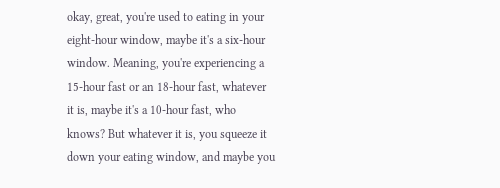okay, great, you're used to eating in your eight-hour window, maybe it's a six-hour window. Meaning, you're experiencing a 15-hour fast or an 18-hour fast, whatever it is, maybe it's a 10-hour fast, who knows? But whatever it is, you squeeze it down your eating window, and maybe you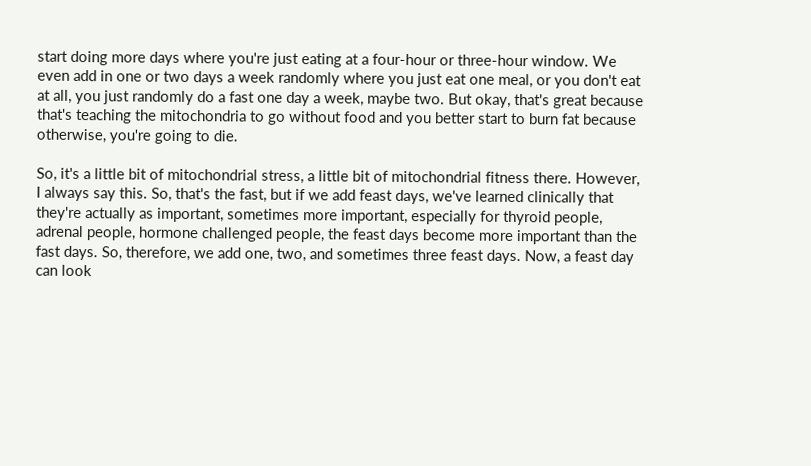start doing more days where you're just eating at a four-hour or three-hour window. We even add in one or two days a week randomly where you just eat one meal, or you don't eat at all, you just randomly do a fast one day a week, maybe two. But okay, that's great because that's teaching the mitochondria to go without food and you better start to burn fat because otherwise, you're going to die.

So, it's a little bit of mitochondrial stress, a little bit of mitochondrial fitness there. However, I always say this. So, that's the fast, but if we add feast days, we've learned clinically that they're actually as important, sometimes more important, especially for thyroid people, adrenal people, hormone challenged people, the feast days become more important than the fast days. So, therefore, we add one, two, and sometimes three feast days. Now, a feast day can look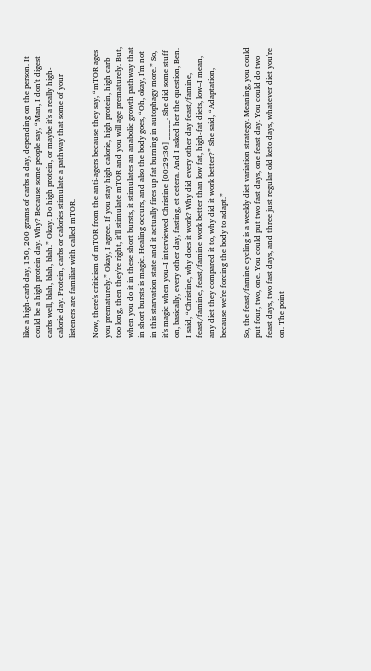like a high-carb day, 150, 200 grams of carbs a day, depending on the person. It could be a high protein day. Why? Because some people say, “Man, I don't digest carbs well, blah, blah, blah.” Okay. Do high protein, or maybe it's a really high-calorie day. Protein, carbs or calories stimulate a pathway that some of your listeners are familiar with called mTOR.

Now, there's criticism of mTOR from the anti-agers because they say, “mTOR ages you prematurely.” Okay, I agree. If you stay high calorie, high protein, high carb too long, then they're right, it'll stimulate mTOR and you will age prematurely. But, when you do it in these short bursts, it stimulates an anabolic growth pathway that in short bursts is magic. Healing occurs, and also the body goes, “Oh, okay, I'm not in this starvation state and it actually fires up fat burning in autophagy more.” So, it's magic when you–I interviewed Christine [00:29:36] _____. She did some stuff on, basically, every other day, fasting, et cetera. And I asked her the question, Ben. I said, “Christine, why does it work? Why did every other day feast/famine, feast/famine, feast/famine work better than low fat, high-fat diets, low–I mean, any diet they compared it to, why did it work better?” She said, “Adaptation, because we're forcing the body to adapt.”

So, the feast/famine cycling is a weekly diet variation strategy. Meaning, you could put four, two, one. You could put two fast days, one feast day. You could do two feast days, two fast days, and three just regular old keto days, whatever diet you're on. The point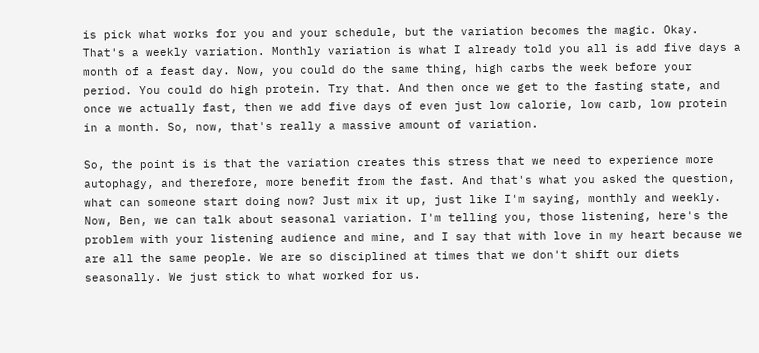is pick what works for you and your schedule, but the variation becomes the magic. Okay. That's a weekly variation. Monthly variation is what I already told you all is add five days a month of a feast day. Now, you could do the same thing, high carbs the week before your period. You could do high protein. Try that. And then once we get to the fasting state, and once we actually fast, then we add five days of even just low calorie, low carb, low protein in a month. So, now, that's really a massive amount of variation.

So, the point is is that the variation creates this stress that we need to experience more autophagy, and therefore, more benefit from the fast. And that's what you asked the question, what can someone start doing now? Just mix it up, just like I'm saying, monthly and weekly. Now, Ben, we can talk about seasonal variation. I'm telling you, those listening, here's the problem with your listening audience and mine, and I say that with love in my heart because we are all the same people. We are so disciplined at times that we don't shift our diets seasonally. We just stick to what worked for us.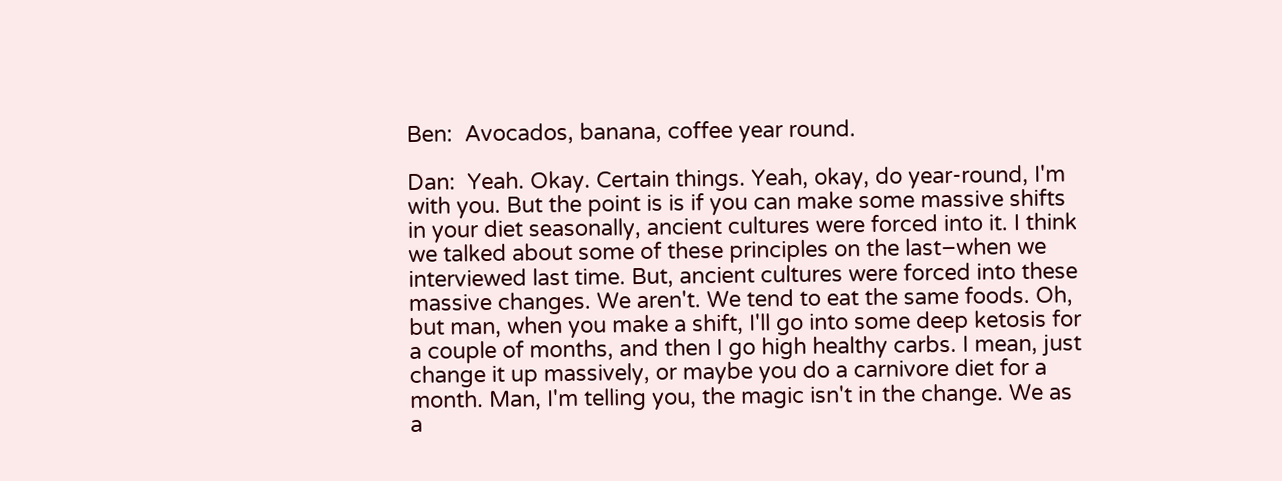Ben:  Avocados, banana, coffee year round.

Dan:  Yeah. Okay. Certain things. Yeah, okay, do year-round, I'm with you. But the point is is if you can make some massive shifts in your diet seasonally, ancient cultures were forced into it. I think we talked about some of these principles on the last–when we interviewed last time. But, ancient cultures were forced into these massive changes. We aren't. We tend to eat the same foods. Oh, but man, when you make a shift, I'll go into some deep ketosis for a couple of months, and then I go high healthy carbs. I mean, just change it up massively, or maybe you do a carnivore diet for a month. Man, I'm telling you, the magic isn't in the change. We as a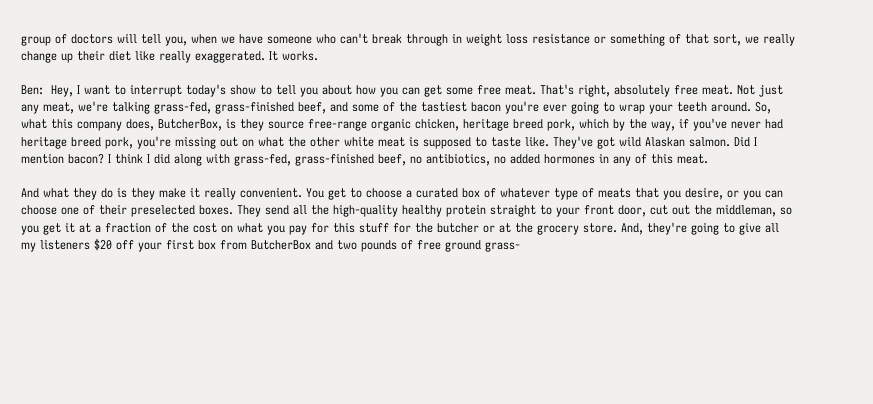group of doctors will tell you, when we have someone who can't break through in weight loss resistance or something of that sort, we really change up their diet like really exaggerated. It works.

Ben:  Hey, I want to interrupt today's show to tell you about how you can get some free meat. That's right, absolutely free meat. Not just any meat, we're talking grass-fed, grass-finished beef, and some of the tastiest bacon you're ever going to wrap your teeth around. So, what this company does, ButcherBox, is they source free-range organic chicken, heritage breed pork, which by the way, if you've never had heritage breed pork, you're missing out on what the other white meat is supposed to taste like. They've got wild Alaskan salmon. Did I mention bacon? I think I did along with grass-fed, grass-finished beef, no antibiotics, no added hormones in any of this meat.

And what they do is they make it really convenient. You get to choose a curated box of whatever type of meats that you desire, or you can choose one of their preselected boxes. They send all the high-quality healthy protein straight to your front door, cut out the middleman, so you get it at a fraction of the cost on what you pay for this stuff for the butcher or at the grocery store. And, they're going to give all my listeners $20 off your first box from ButcherBox and two pounds of free ground grass-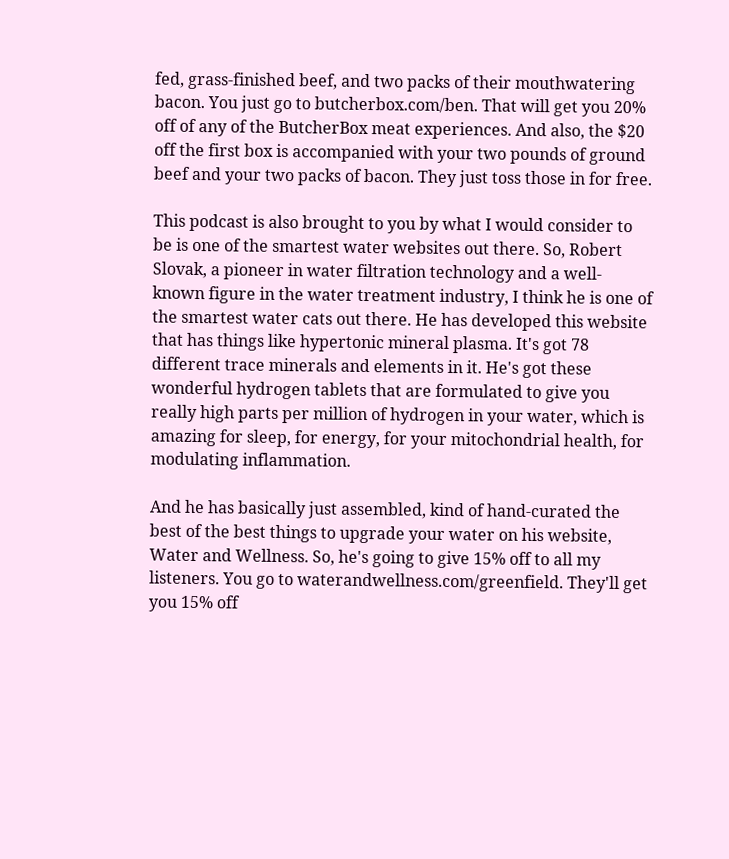fed, grass-finished beef, and two packs of their mouthwatering bacon. You just go to butcherbox.com/ben. That will get you 20% off of any of the ButcherBox meat experiences. And also, the $20 off the first box is accompanied with your two pounds of ground beef and your two packs of bacon. They just toss those in for free.

This podcast is also brought to you by what I would consider to be is one of the smartest water websites out there. So, Robert Slovak, a pioneer in water filtration technology and a well-known figure in the water treatment industry, I think he is one of the smartest water cats out there. He has developed this website that has things like hypertonic mineral plasma. It's got 78 different trace minerals and elements in it. He's got these wonderful hydrogen tablets that are formulated to give you really high parts per million of hydrogen in your water, which is amazing for sleep, for energy, for your mitochondrial health, for modulating inflammation.

And he has basically just assembled, kind of hand-curated the best of the best things to upgrade your water on his website, Water and Wellness. So, he's going to give 15% off to all my listeners. You go to waterandwellness.com/greenfield. They'll get you 15% off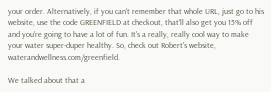your order. Alternatively, if you can't remember that whole URL, just go to his website, use the code GREENFIELD at checkout, that'll also get you 15% off and you're going to have a lot of fun. It's a really, really cool way to make your water super-duper healthy. So, check out Robert's website, waterandwellness.com/greenfield.

We talked about that a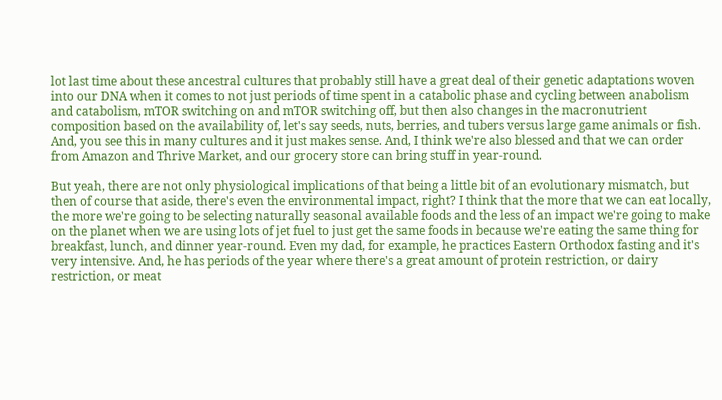lot last time about these ancestral cultures that probably still have a great deal of their genetic adaptations woven into our DNA when it comes to not just periods of time spent in a catabolic phase and cycling between anabolism and catabolism, mTOR switching on and mTOR switching off, but then also changes in the macronutrient composition based on the availability of, let's say seeds, nuts, berries, and tubers versus large game animals or fish. And, you see this in many cultures and it just makes sense. And, I think we're also blessed and that we can order from Amazon and Thrive Market, and our grocery store can bring stuff in year-round.

But yeah, there are not only physiological implications of that being a little bit of an evolutionary mismatch, but then of course that aside, there's even the environmental impact, right? I think that the more that we can eat locally, the more we're going to be selecting naturally seasonal available foods and the less of an impact we're going to make on the planet when we are using lots of jet fuel to just get the same foods in because we're eating the same thing for breakfast, lunch, and dinner year-round. Even my dad, for example, he practices Eastern Orthodox fasting and it's very intensive. And, he has periods of the year where there's a great amount of protein restriction, or dairy restriction, or meat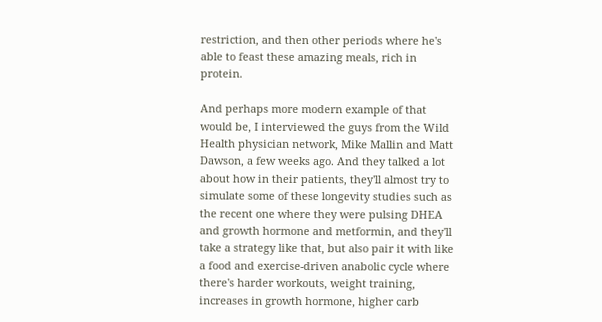restriction, and then other periods where he's able to feast these amazing meals, rich in protein.

And perhaps more modern example of that would be, I interviewed the guys from the Wild Health physician network, Mike Mallin and Matt Dawson, a few weeks ago. And they talked a lot about how in their patients, they'll almost try to simulate some of these longevity studies such as the recent one where they were pulsing DHEA and growth hormone and metformin, and they'll take a strategy like that, but also pair it with like a food and exercise-driven anabolic cycle where there's harder workouts, weight training, increases in growth hormone, higher carb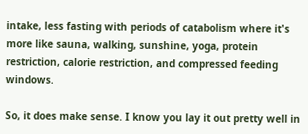intake, less fasting with periods of catabolism where it's more like sauna, walking, sunshine, yoga, protein restriction, calorie restriction, and compressed feeding windows.

So, it does make sense. I know you lay it out pretty well in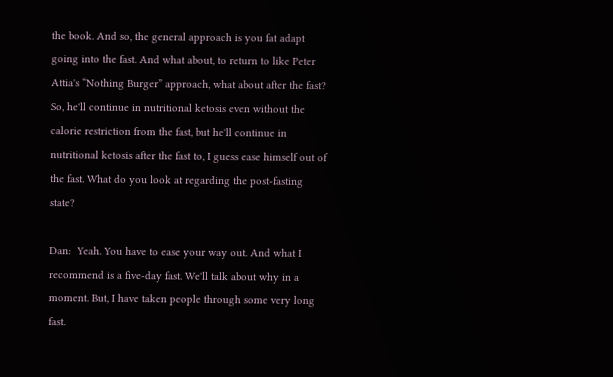the book. And so, the general approach is you fat adapt going into the fast. And what about, to return to like Peter Attia's “Nothing Burger” approach, what about after the fast? So, he'll continue in nutritional ketosis even without the calorie restriction from the fast, but he'll continue in nutritional ketosis after the fast to, I guess ease himself out of the fast. What do you look at regarding the post-fasting state?

Dan:  Yeah. You have to ease your way out. And what I recommend is a five-day fast. We'll talk about why in a moment. But, I have taken people through some very long fast.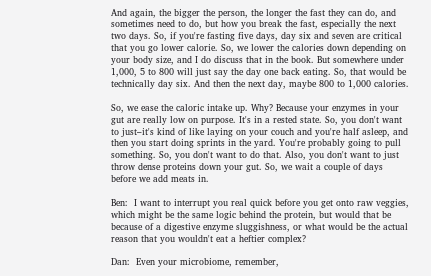And again, the bigger the person, the longer the fast they can do, and sometimes need to do, but how you break the fast, especially the next two days. So, if you're fasting five days, day six and seven are critical that you go lower calorie. So, we lower the calories down depending on your body size, and I do discuss that in the book. But somewhere under 1,000, 5 to 800 will just say the day one back eating. So, that would be technically day six. And then the next day, maybe 800 to 1,000 calories.

So, we ease the caloric intake up. Why? Because your enzymes in your gut are really low on purpose. It's in a rested state. So, you don't want to just–it's kind of like laying on your couch and you're half asleep, and then you start doing sprints in the yard. You're probably going to pull something. So, you don't want to do that. Also, you don't want to just throw dense proteins down your gut. So, we wait a couple of days before we add meats in.

Ben:  I want to interrupt you real quick before you get onto raw veggies, which might be the same logic behind the protein, but would that be because of a digestive enzyme sluggishness, or what would be the actual reason that you wouldn't eat a heftier complex?

Dan:  Even your microbiome, remember,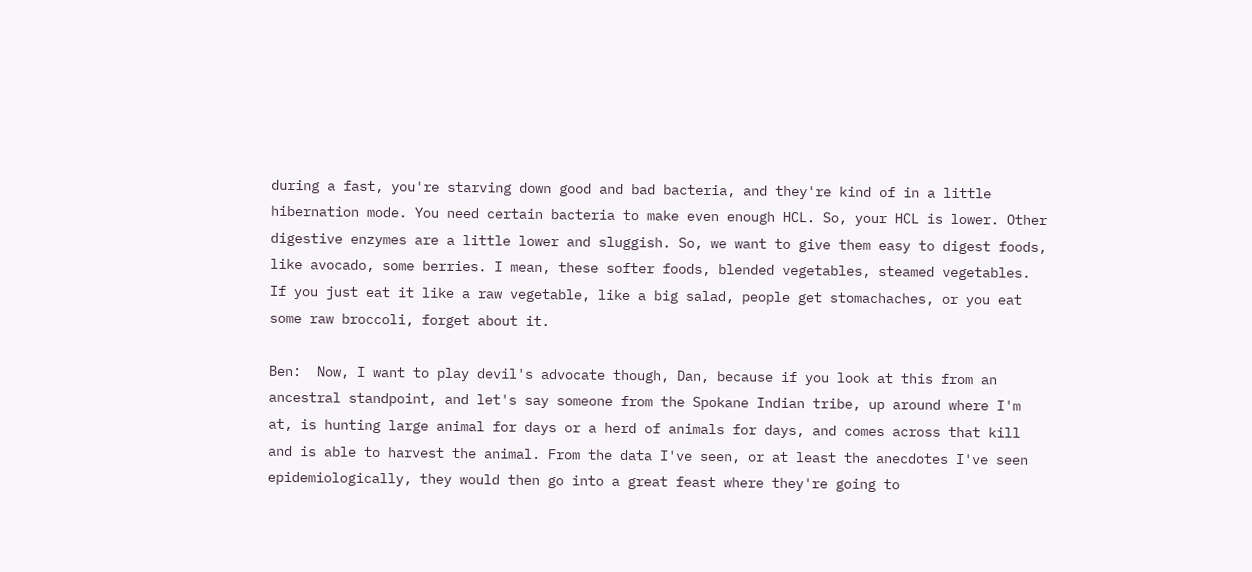during a fast, you're starving down good and bad bacteria, and they're kind of in a little hibernation mode. You need certain bacteria to make even enough HCL. So, your HCL is lower. Other digestive enzymes are a little lower and sluggish. So, we want to give them easy to digest foods, like avocado, some berries. I mean, these softer foods, blended vegetables, steamed vegetables. If you just eat it like a raw vegetable, like a big salad, people get stomachaches, or you eat some raw broccoli, forget about it.

Ben:  Now, I want to play devil's advocate though, Dan, because if you look at this from an ancestral standpoint, and let's say someone from the Spokane Indian tribe, up around where I'm at, is hunting large animal for days or a herd of animals for days, and comes across that kill and is able to harvest the animal. From the data I've seen, or at least the anecdotes I've seen epidemiologically, they would then go into a great feast where they're going to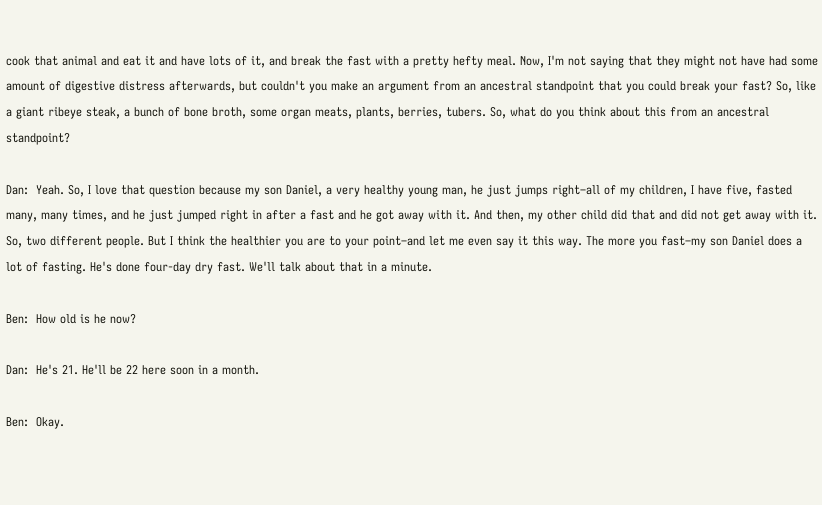cook that animal and eat it and have lots of it, and break the fast with a pretty hefty meal. Now, I'm not saying that they might not have had some amount of digestive distress afterwards, but couldn't you make an argument from an ancestral standpoint that you could break your fast? So, like a giant ribeye steak, a bunch of bone broth, some organ meats, plants, berries, tubers. So, what do you think about this from an ancestral standpoint?

Dan:  Yeah. So, I love that question because my son Daniel, a very healthy young man, he just jumps right–all of my children, I have five, fasted many, many times, and he just jumped right in after a fast and he got away with it. And then, my other child did that and did not get away with it. So, two different people. But I think the healthier you are to your point–and let me even say it this way. The more you fast–my son Daniel does a lot of fasting. He's done four-day dry fast. We'll talk about that in a minute.

Ben:  How old is he now?

Dan:  He's 21. He'll be 22 here soon in a month.

Ben:  Okay.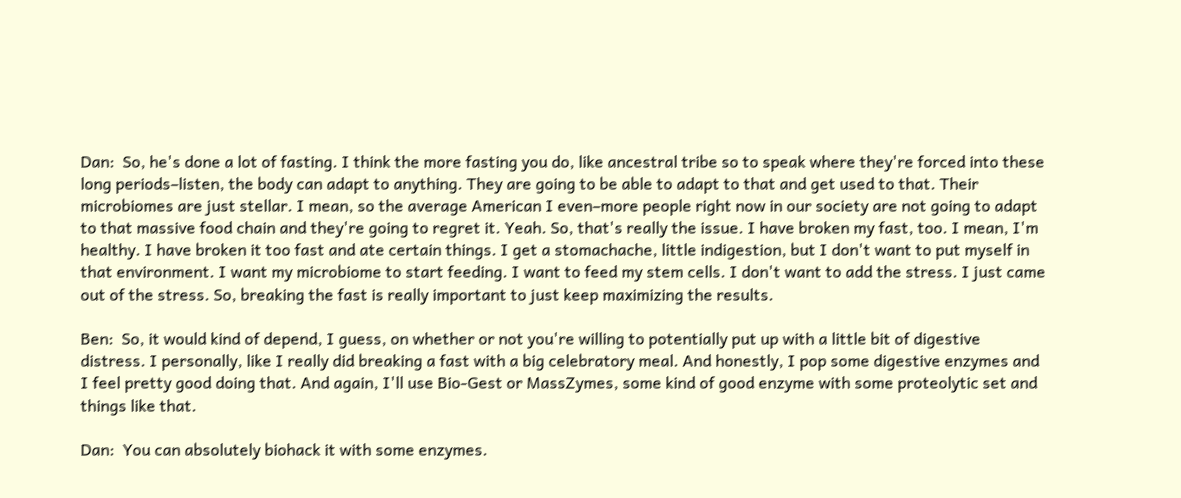Dan:  So, he's done a lot of fasting. I think the more fasting you do, like ancestral tribe so to speak where they're forced into these long periods–listen, the body can adapt to anything. They are going to be able to adapt to that and get used to that. Their microbiomes are just stellar. I mean, so the average American I even–more people right now in our society are not going to adapt to that massive food chain and they're going to regret it. Yeah. So, that's really the issue. I have broken my fast, too. I mean, I'm healthy. I have broken it too fast and ate certain things. I get a stomachache, little indigestion, but I don't want to put myself in that environment. I want my microbiome to start feeding. I want to feed my stem cells. I don't want to add the stress. I just came out of the stress. So, breaking the fast is really important to just keep maximizing the results.

Ben:  So, it would kind of depend, I guess, on whether or not you're willing to potentially put up with a little bit of digestive distress. I personally, like I really did breaking a fast with a big celebratory meal. And honestly, I pop some digestive enzymes and I feel pretty good doing that. And again, I'll use Bio-Gest or MassZymes, some kind of good enzyme with some proteolytic set and things like that.

Dan:  You can absolutely biohack it with some enzymes.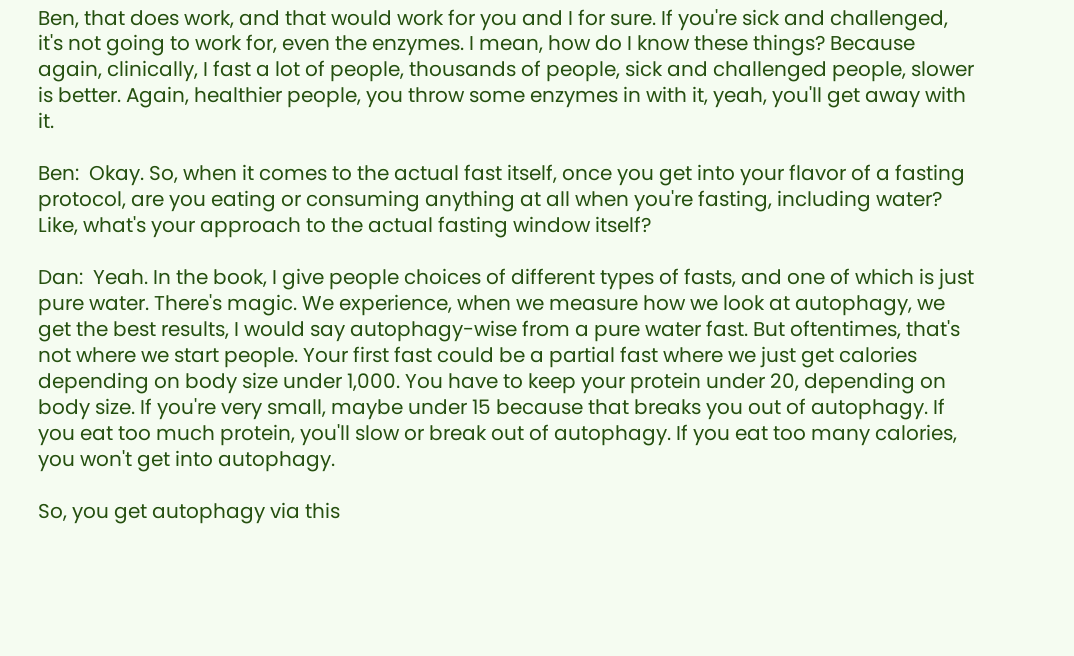Ben, that does work, and that would work for you and I for sure. If you're sick and challenged, it's not going to work for, even the enzymes. I mean, how do I know these things? Because again, clinically, I fast a lot of people, thousands of people, sick and challenged people, slower is better. Again, healthier people, you throw some enzymes in with it, yeah, you'll get away with it.

Ben:  Okay. So, when it comes to the actual fast itself, once you get into your flavor of a fasting protocol, are you eating or consuming anything at all when you're fasting, including water? Like, what's your approach to the actual fasting window itself?

Dan:  Yeah. In the book, I give people choices of different types of fasts, and one of which is just pure water. There's magic. We experience, when we measure how we look at autophagy, we get the best results, I would say autophagy-wise from a pure water fast. But oftentimes, that's not where we start people. Your first fast could be a partial fast where we just get calories depending on body size under 1,000. You have to keep your protein under 20, depending on body size. If you're very small, maybe under 15 because that breaks you out of autophagy. If you eat too much protein, you'll slow or break out of autophagy. If you eat too many calories, you won't get into autophagy.

So, you get autophagy via this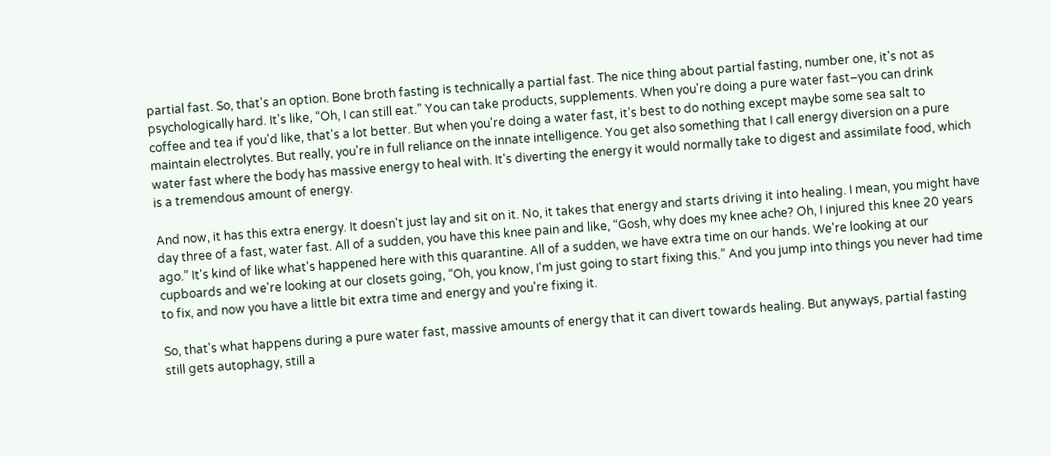partial fast. So, that's an option. Bone broth fasting is technically a partial fast. The nice thing about partial fasting, number one, it's not as psychologically hard. It's like, “Oh, I can still eat.” You can take products, supplements. When you're doing a pure water fast–you can drink coffee and tea if you'd like, that's a lot better. But when you're doing a water fast, it's best to do nothing except maybe some sea salt to maintain electrolytes. But really, you're in full reliance on the innate intelligence. You get also something that I call energy diversion on a pure water fast where the body has massive energy to heal with. It's diverting the energy it would normally take to digest and assimilate food, which is a tremendous amount of energy.

And now, it has this extra energy. It doesn't just lay and sit on it. No, it takes that energy and starts driving it into healing. I mean, you might have day three of a fast, water fast. All of a sudden, you have this knee pain and like, “Gosh, why does my knee ache? Oh, I injured this knee 20 years ago.” It's kind of like what's happened here with this quarantine. All of a sudden, we have extra time on our hands. We're looking at our cupboards and we're looking at our closets going, “Oh, you know, I'm just going to start fixing this.” And you jump into things you never had time to fix, and now you have a little bit extra time and energy and you're fixing it.

So, that's what happens during a pure water fast, massive amounts of energy that it can divert towards healing. But anyways, partial fasting still gets autophagy, still a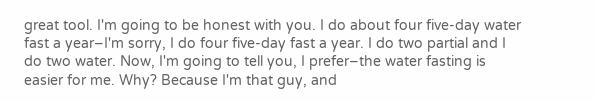great tool. I'm going to be honest with you. I do about four five-day water fast a year–I'm sorry, I do four five-day fast a year. I do two partial and I do two water. Now, I'm going to tell you, I prefer–the water fasting is easier for me. Why? Because I'm that guy, and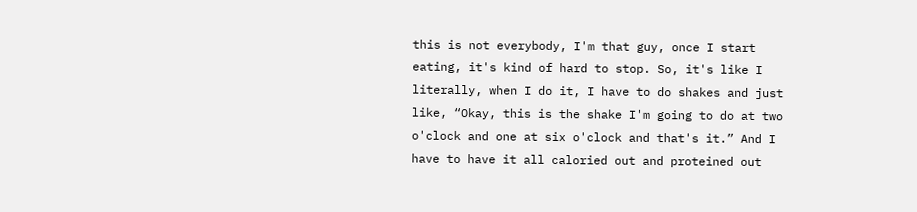this is not everybody, I'm that guy, once I start eating, it's kind of hard to stop. So, it's like I literally, when I do it, I have to do shakes and just like, “Okay, this is the shake I'm going to do at two o'clock and one at six o'clock and that's it.” And I have to have it all caloried out and proteined out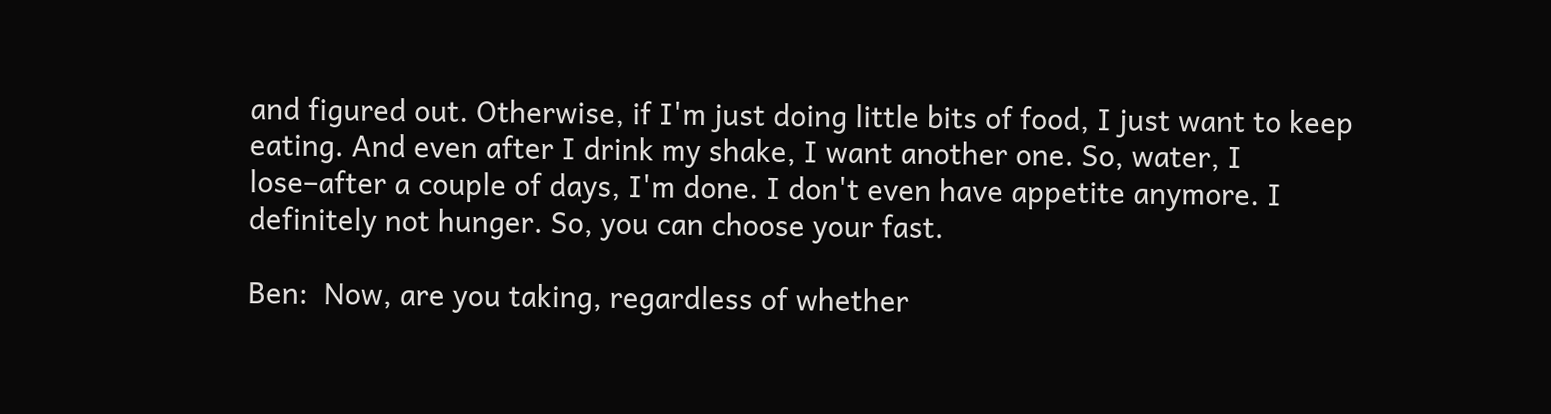and figured out. Otherwise, if I'm just doing little bits of food, I just want to keep eating. And even after I drink my shake, I want another one. So, water, I lose–after a couple of days, I'm done. I don't even have appetite anymore. I definitely not hunger. So, you can choose your fast.

Ben:  Now, are you taking, regardless of whether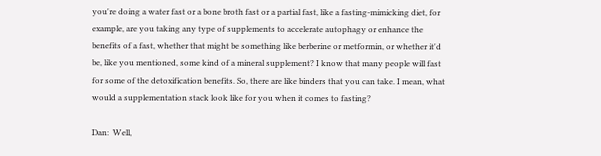you're doing a water fast or a bone broth fast or a partial fast, like a fasting-mimicking diet, for example, are you taking any type of supplements to accelerate autophagy or enhance the benefits of a fast, whether that might be something like berberine or metformin, or whether it'd be, like you mentioned, some kind of a mineral supplement? I know that many people will fast for some of the detoxification benefits. So, there are like binders that you can take. I mean, what would a supplementation stack look like for you when it comes to fasting?

Dan:  Well,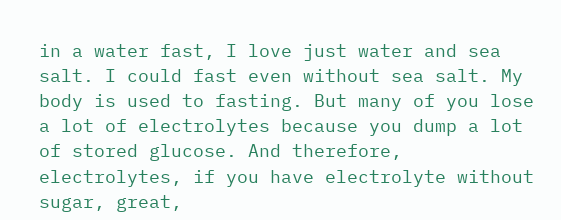in a water fast, I love just water and sea salt. I could fast even without sea salt. My body is used to fasting. But many of you lose a lot of electrolytes because you dump a lot of stored glucose. And therefore, electrolytes, if you have electrolyte without sugar, great,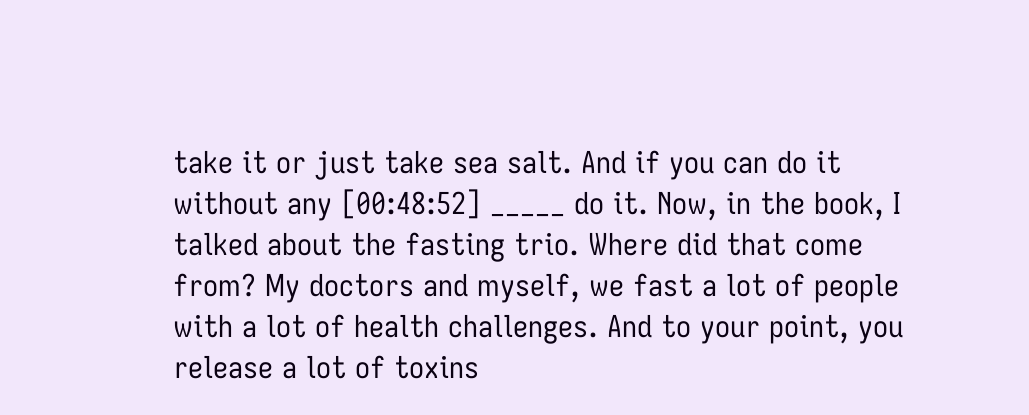take it or just take sea salt. And if you can do it without any [00:48:52] _____ do it. Now, in the book, I talked about the fasting trio. Where did that come from? My doctors and myself, we fast a lot of people with a lot of health challenges. And to your point, you release a lot of toxins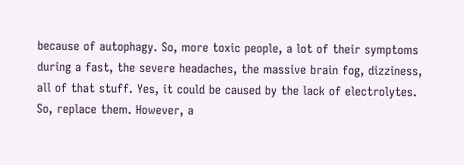because of autophagy. So, more toxic people, a lot of their symptoms during a fast, the severe headaches, the massive brain fog, dizziness, all of that stuff. Yes, it could be caused by the lack of electrolytes. So, replace them. However, a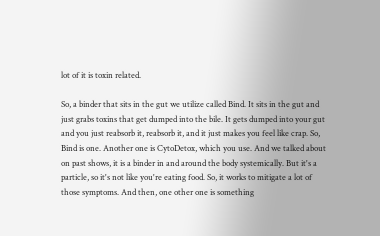lot of it is toxin related.

So, a binder that sits in the gut we utilize called Bind. It sits in the gut and just grabs toxins that get dumped into the bile. It gets dumped into your gut and you just reabsorb it, reabsorb it, and it just makes you feel like crap. So, Bind is one. Another one is CytoDetox, which you use. And we talked about on past shows, it is a binder in and around the body systemically. But it's a particle, so it's not like you're eating food. So, it works to mitigate a lot of those symptoms. And then, one other one is something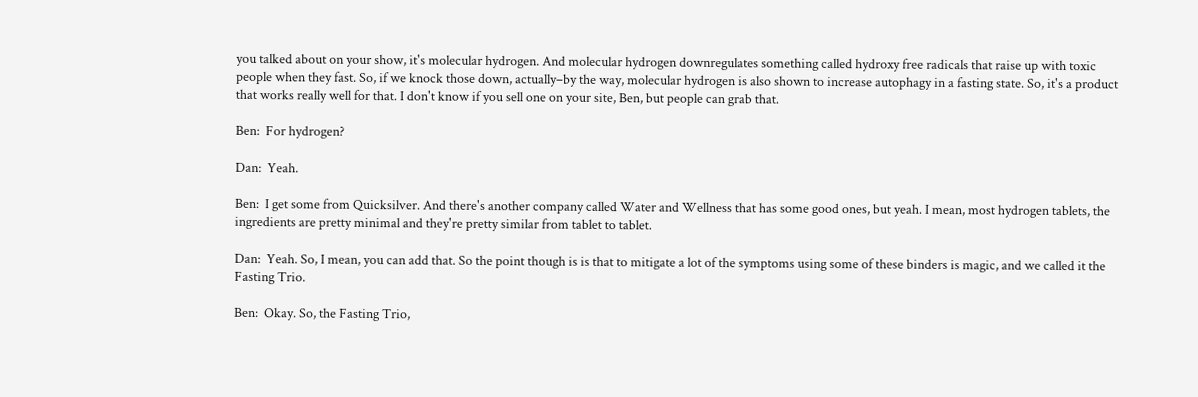you talked about on your show, it's molecular hydrogen. And molecular hydrogen downregulates something called hydroxy free radicals that raise up with toxic people when they fast. So, if we knock those down, actually–by the way, molecular hydrogen is also shown to increase autophagy in a fasting state. So, it's a product that works really well for that. I don't know if you sell one on your site, Ben, but people can grab that.

Ben:  For hydrogen?

Dan:  Yeah.

Ben:  I get some from Quicksilver. And there's another company called Water and Wellness that has some good ones, but yeah. I mean, most hydrogen tablets, the ingredients are pretty minimal and they're pretty similar from tablet to tablet.

Dan:  Yeah. So, I mean, you can add that. So the point though is is that to mitigate a lot of the symptoms using some of these binders is magic, and we called it the Fasting Trio.

Ben:  Okay. So, the Fasting Trio,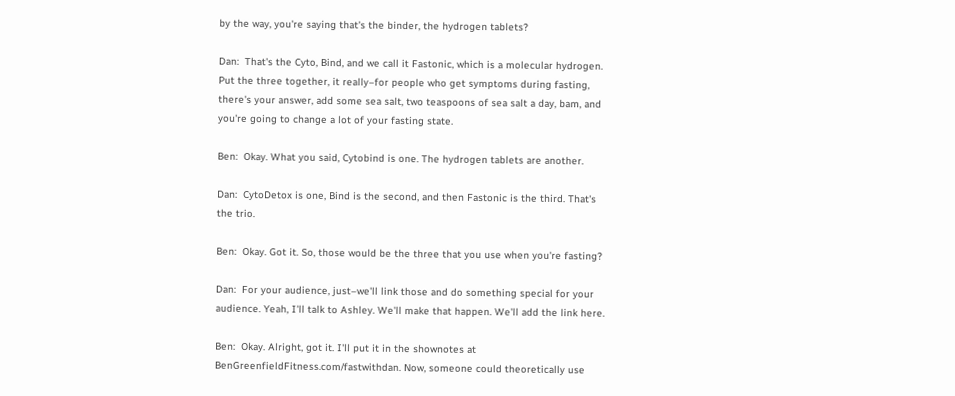by the way, you're saying that's the binder, the hydrogen tablets?

Dan:  That's the Cyto, Bind, and we call it Fastonic, which is a molecular hydrogen. Put the three together, it really–for people who get symptoms during fasting, there's your answer, add some sea salt, two teaspoons of sea salt a day, bam, and you're going to change a lot of your fasting state.

Ben:  Okay. What you said, Cytobind is one. The hydrogen tablets are another.

Dan:  CytoDetox is one, Bind is the second, and then Fastonic is the third. That's the trio.

Ben:  Okay. Got it. So, those would be the three that you use when you're fasting?

Dan:  For your audience, just–we'll link those and do something special for your audience. Yeah, I'll talk to Ashley. We'll make that happen. We'll add the link here.

Ben:  Okay. Alright, got it. I'll put it in the shownotes at BenGreenfieldFitness.com/fastwithdan. Now, someone could theoretically use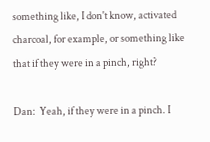something like, I don't know, activated charcoal, for example, or something like that if they were in a pinch, right?

Dan:  Yeah, if they were in a pinch. I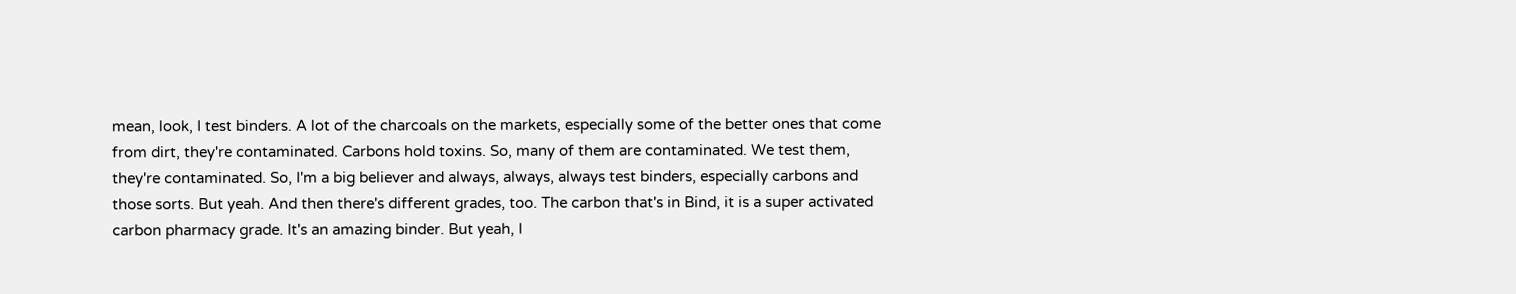mean, look, I test binders. A lot of the charcoals on the markets, especially some of the better ones that come from dirt, they're contaminated. Carbons hold toxins. So, many of them are contaminated. We test them, they're contaminated. So, I'm a big believer and always, always, always test binders, especially carbons and those sorts. But yeah. And then there's different grades, too. The carbon that's in Bind, it is a super activated carbon pharmacy grade. It's an amazing binder. But yeah, I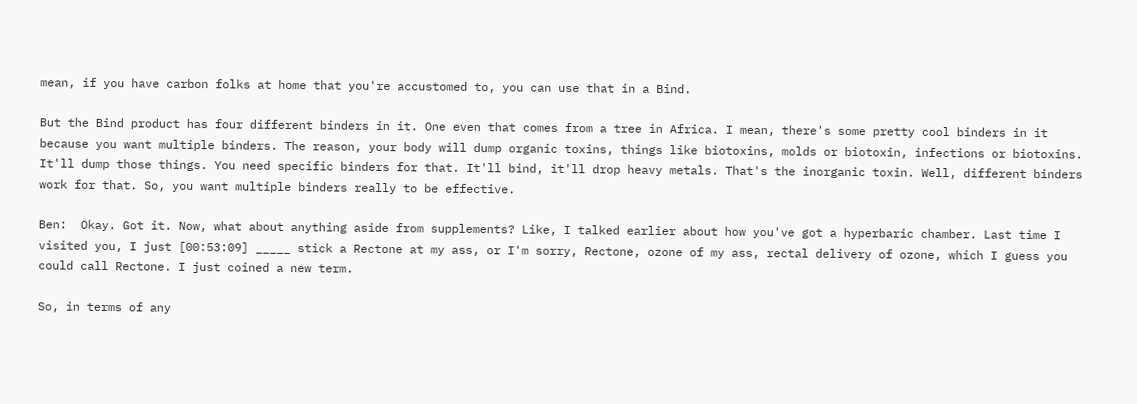mean, if you have carbon folks at home that you're accustomed to, you can use that in a Bind.

But the Bind product has four different binders in it. One even that comes from a tree in Africa. I mean, there's some pretty cool binders in it because you want multiple binders. The reason, your body will dump organic toxins, things like biotoxins, molds or biotoxin, infections or biotoxins. It'll dump those things. You need specific binders for that. It'll bind, it'll drop heavy metals. That's the inorganic toxin. Well, different binders work for that. So, you want multiple binders really to be effective.

Ben:  Okay. Got it. Now, what about anything aside from supplements? Like, I talked earlier about how you've got a hyperbaric chamber. Last time I visited you, I just [00:53:09] _____ stick a Rectone at my ass, or I'm sorry, Rectone, ozone of my ass, rectal delivery of ozone, which I guess you could call Rectone. I just coined a new term.

So, in terms of any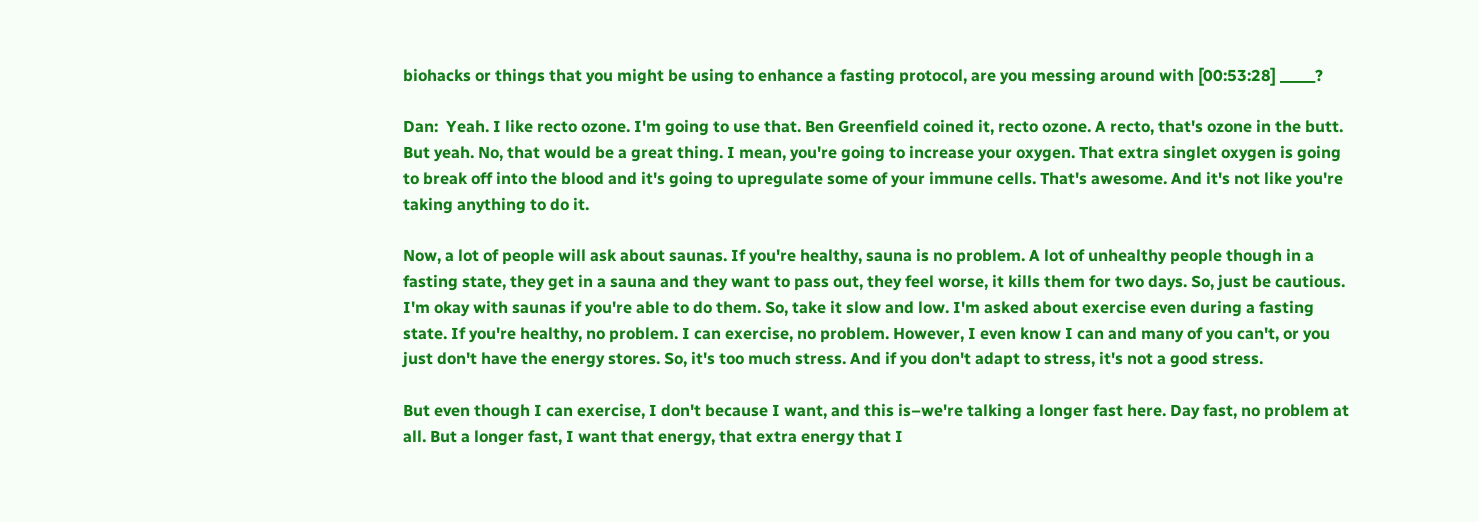biohacks or things that you might be using to enhance a fasting protocol, are you messing around with [00:53:28] _____?

Dan:  Yeah. I like recto ozone. I'm going to use that. Ben Greenfield coined it, recto ozone. A recto, that's ozone in the butt. But yeah. No, that would be a great thing. I mean, you're going to increase your oxygen. That extra singlet oxygen is going to break off into the blood and it's going to upregulate some of your immune cells. That's awesome. And it's not like you're taking anything to do it.

Now, a lot of people will ask about saunas. If you're healthy, sauna is no problem. A lot of unhealthy people though in a fasting state, they get in a sauna and they want to pass out, they feel worse, it kills them for two days. So, just be cautious. I'm okay with saunas if you're able to do them. So, take it slow and low. I'm asked about exercise even during a fasting state. If you're healthy, no problem. I can exercise, no problem. However, I even know I can and many of you can't, or you just don't have the energy stores. So, it's too much stress. And if you don't adapt to stress, it's not a good stress.

But even though I can exercise, I don't because I want, and this is–we're talking a longer fast here. Day fast, no problem at all. But a longer fast, I want that energy, that extra energy that I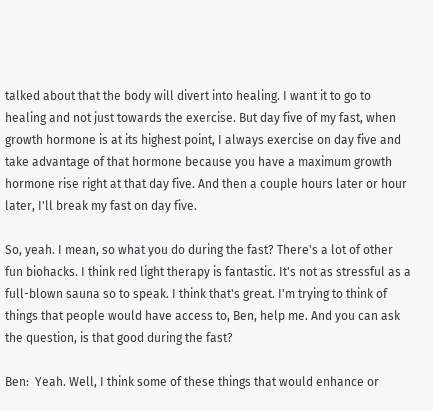talked about that the body will divert into healing. I want it to go to healing and not just towards the exercise. But day five of my fast, when growth hormone is at its highest point, I always exercise on day five and take advantage of that hormone because you have a maximum growth hormone rise right at that day five. And then a couple hours later or hour later, I'll break my fast on day five.

So, yeah. I mean, so what you do during the fast? There's a lot of other fun biohacks. I think red light therapy is fantastic. It's not as stressful as a full-blown sauna so to speak. I think that's great. I'm trying to think of things that people would have access to, Ben, help me. And you can ask the question, is that good during the fast?

Ben:  Yeah. Well, I think some of these things that would enhance or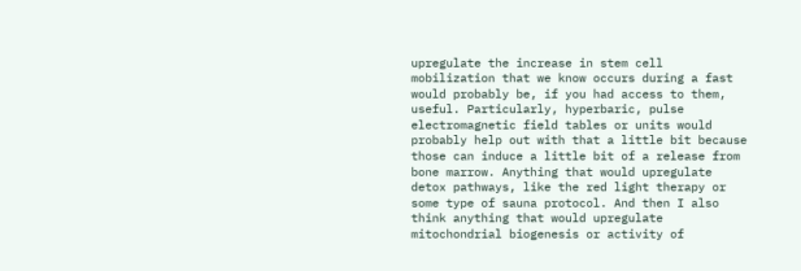upregulate the increase in stem cell mobilization that we know occurs during a fast would probably be, if you had access to them, useful. Particularly, hyperbaric, pulse electromagnetic field tables or units would probably help out with that a little bit because those can induce a little bit of a release from bone marrow. Anything that would upregulate detox pathways, like the red light therapy or some type of sauna protocol. And then I also think anything that would upregulate mitochondrial biogenesis or activity of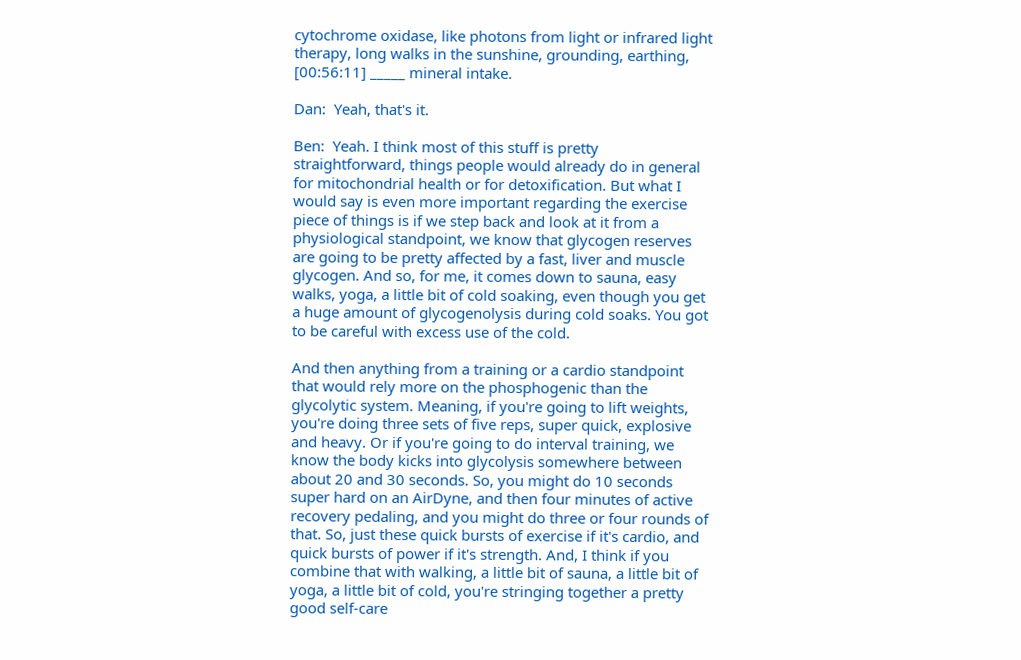cytochrome oxidase, like photons from light or infrared light therapy, long walks in the sunshine, grounding, earthing, [00:56:11] _____ mineral intake.

Dan:  Yeah, that's it.

Ben:  Yeah. I think most of this stuff is pretty straightforward, things people would already do in general for mitochondrial health or for detoxification. But what I would say is even more important regarding the exercise piece of things is if we step back and look at it from a physiological standpoint, we know that glycogen reserves are going to be pretty affected by a fast, liver and muscle glycogen. And so, for me, it comes down to sauna, easy walks, yoga, a little bit of cold soaking, even though you get a huge amount of glycogenolysis during cold soaks. You got to be careful with excess use of the cold.

And then anything from a training or a cardio standpoint that would rely more on the phosphogenic than the glycolytic system. Meaning, if you're going to lift weights, you're doing three sets of five reps, super quick, explosive and heavy. Or if you're going to do interval training, we know the body kicks into glycolysis somewhere between about 20 and 30 seconds. So, you might do 10 seconds super hard on an AirDyne, and then four minutes of active recovery pedaling, and you might do three or four rounds of that. So, just these quick bursts of exercise if it's cardio, and quick bursts of power if it's strength. And, I think if you combine that with walking, a little bit of sauna, a little bit of yoga, a little bit of cold, you're stringing together a pretty good self-care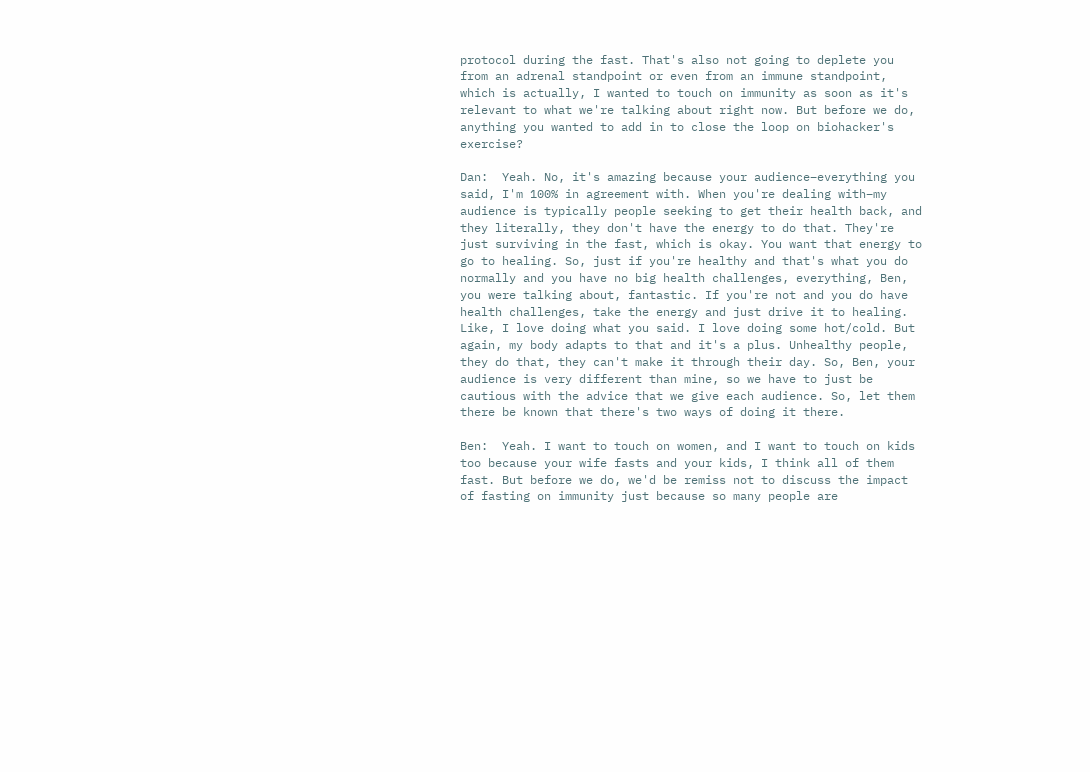protocol during the fast. That's also not going to deplete you from an adrenal standpoint or even from an immune standpoint, which is actually, I wanted to touch on immunity as soon as it's relevant to what we're talking about right now. But before we do, anything you wanted to add in to close the loop on biohacker's exercise?

Dan:  Yeah. No, it's amazing because your audience–everything you said, I'm 100% in agreement with. When you're dealing with–my audience is typically people seeking to get their health back, and they literally, they don't have the energy to do that. They're just surviving in the fast, which is okay. You want that energy to go to healing. So, just if you're healthy and that's what you do normally and you have no big health challenges, everything, Ben, you were talking about, fantastic. If you're not and you do have health challenges, take the energy and just drive it to healing. Like, I love doing what you said. I love doing some hot/cold. But again, my body adapts to that and it's a plus. Unhealthy people, they do that, they can't make it through their day. So, Ben, your audience is very different than mine, so we have to just be cautious with the advice that we give each audience. So, let them there be known that there's two ways of doing it there.

Ben:  Yeah. I want to touch on women, and I want to touch on kids too because your wife fasts and your kids, I think all of them fast. But before we do, we'd be remiss not to discuss the impact of fasting on immunity just because so many people are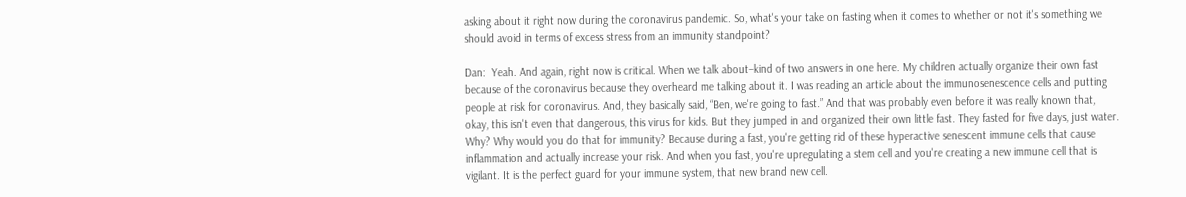asking about it right now during the coronavirus pandemic. So, what's your take on fasting when it comes to whether or not it's something we should avoid in terms of excess stress from an immunity standpoint?

Dan:  Yeah. And again, right now is critical. When we talk about–kind of two answers in one here. My children actually organize their own fast because of the coronavirus because they overheard me talking about it. I was reading an article about the immunosenescence cells and putting people at risk for coronavirus. And, they basically said, “Ben, we're going to fast.” And that was probably even before it was really known that, okay, this isn't even that dangerous, this virus for kids. But they jumped in and organized their own little fast. They fasted for five days, just water. Why? Why would you do that for immunity? Because during a fast, you're getting rid of these hyperactive senescent immune cells that cause inflammation and actually increase your risk. And when you fast, you're upregulating a stem cell and you're creating a new immune cell that is vigilant. It is the perfect guard for your immune system, that new brand new cell.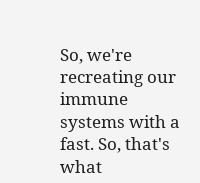So, we're recreating our immune systems with a fast. So, that's what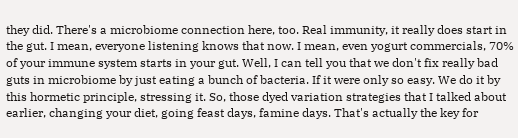they did. There's a microbiome connection here, too. Real immunity, it really does start in the gut. I mean, everyone listening knows that now. I mean, even yogurt commercials, 70% of your immune system starts in your gut. Well, I can tell you that we don't fix really bad guts in microbiome by just eating a bunch of bacteria. If it were only so easy. We do it by this hormetic principle, stressing it. So, those dyed variation strategies that I talked about earlier, changing your diet, going feast days, famine days. That's actually the key for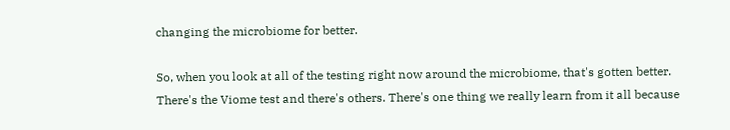changing the microbiome for better.

So, when you look at all of the testing right now around the microbiome, that's gotten better. There's the Viome test and there's others. There's one thing we really learn from it all because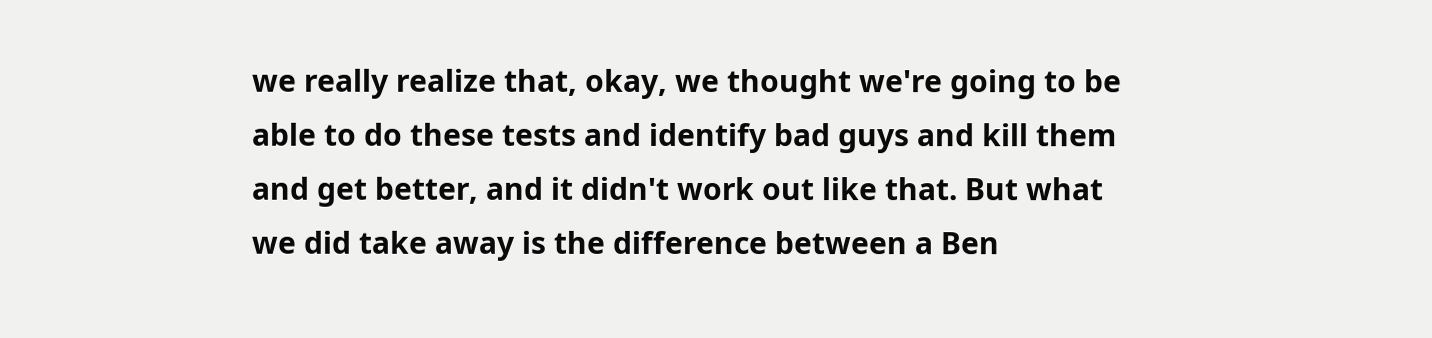we really realize that, okay, we thought we're going to be able to do these tests and identify bad guys and kill them and get better, and it didn't work out like that. But what we did take away is the difference between a Ben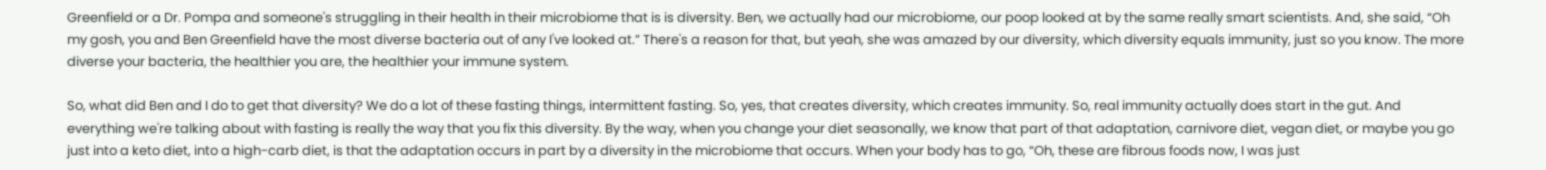Greenfield or a Dr. Pompa and someone's struggling in their health in their microbiome that is is diversity. Ben, we actually had our microbiome, our poop looked at by the same really smart scientists. And, she said, “Oh my gosh, you and Ben Greenfield have the most diverse bacteria out of any I've looked at.” There's a reason for that, but yeah, she was amazed by our diversity, which diversity equals immunity, just so you know. The more diverse your bacteria, the healthier you are, the healthier your immune system.

So, what did Ben and I do to get that diversity? We do a lot of these fasting things, intermittent fasting. So, yes, that creates diversity, which creates immunity. So, real immunity actually does start in the gut. And everything we're talking about with fasting is really the way that you fix this diversity. By the way, when you change your diet seasonally, we know that part of that adaptation, carnivore diet, vegan diet, or maybe you go just into a keto diet, into a high-carb diet, is that the adaptation occurs in part by a diversity in the microbiome that occurs. When your body has to go, “Oh, these are fibrous foods now, I was just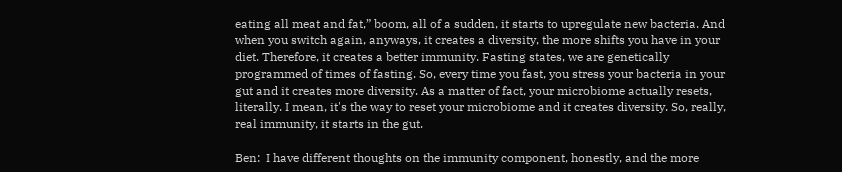eating all meat and fat,” boom, all of a sudden, it starts to upregulate new bacteria. And when you switch again, anyways, it creates a diversity, the more shifts you have in your diet. Therefore, it creates a better immunity. Fasting states, we are genetically programmed of times of fasting. So, every time you fast, you stress your bacteria in your gut and it creates more diversity. As a matter of fact, your microbiome actually resets, literally. I mean, it's the way to reset your microbiome and it creates diversity. So, really, real immunity, it starts in the gut.

Ben:  I have different thoughts on the immunity component, honestly, and the more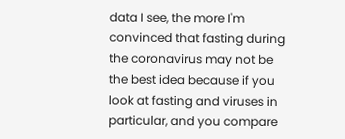data I see, the more I'm convinced that fasting during the coronavirus may not be the best idea because if you look at fasting and viruses in particular, and you compare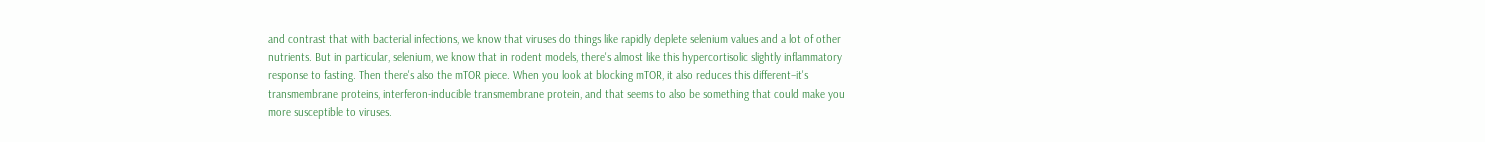and contrast that with bacterial infections, we know that viruses do things like rapidly deplete selenium values and a lot of other nutrients. But in particular, selenium, we know that in rodent models, there's almost like this hypercortisolic slightly inflammatory response to fasting. Then there's also the mTOR piece. When you look at blocking mTOR, it also reduces this different–it's transmembrane proteins, interferon-inducible transmembrane protein, and that seems to also be something that could make you more susceptible to viruses.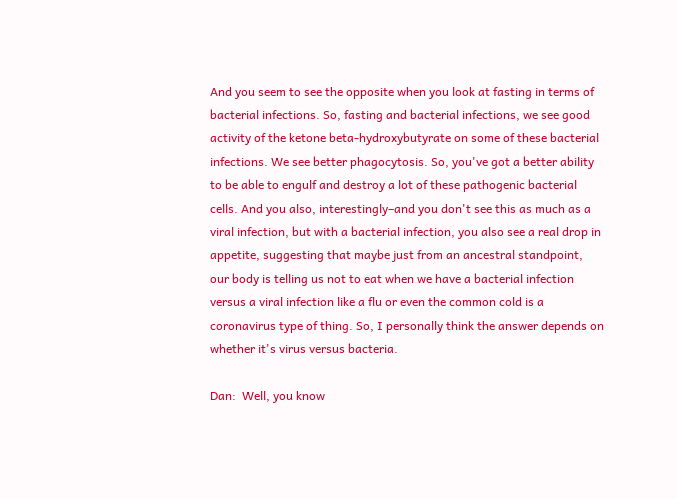And you seem to see the opposite when you look at fasting in terms of bacterial infections. So, fasting and bacterial infections, we see good activity of the ketone beta-hydroxybutyrate on some of these bacterial infections. We see better phagocytosis. So, you've got a better ability to be able to engulf and destroy a lot of these pathogenic bacterial cells. And you also, interestingly–and you don't see this as much as a viral infection, but with a bacterial infection, you also see a real drop in appetite, suggesting that maybe just from an ancestral standpoint, our body is telling us not to eat when we have a bacterial infection versus a viral infection like a flu or even the common cold is a coronavirus type of thing. So, I personally think the answer depends on whether it's virus versus bacteria.

Dan:  Well, you know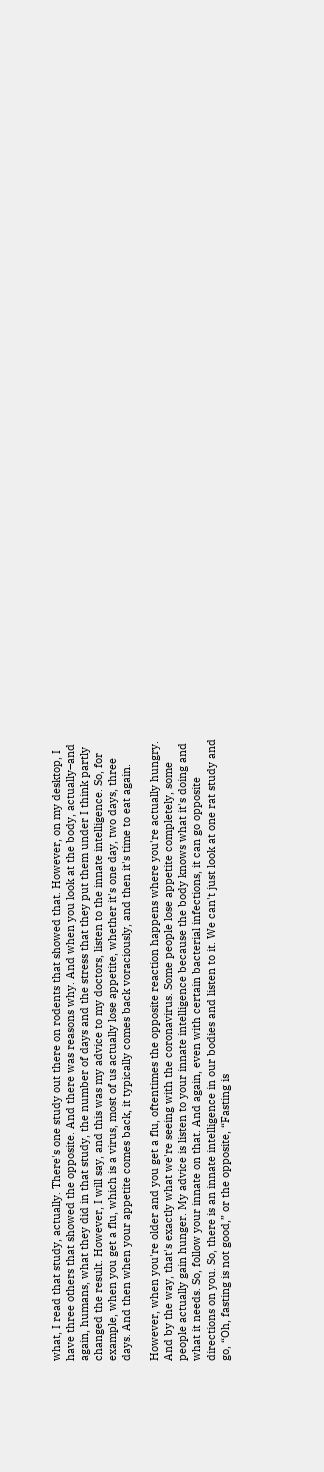what, I read that study, actually. There's one study out there on rodents that showed that. However, on my desktop, I have three others that showed the opposite. And there was reasons why. And when you look at the body, actually–and again, humans, what they did in that study, the number of days and the stress that they put them under I think partly changed the result. However, I will say, and this was my advice to my doctors, listen to the innate intelligence. So, for example, when you get a flu, which is a virus, most of us actually lose appetite, whether it's one day, two days, three days. And then when your appetite comes back, it typically comes back voraciously, and then it's time to eat again.

However, when you're older and you get a flu, oftentimes the opposite reaction happens where you're actually hungry. And by the way, that's exactly what we're seeing with the coronavirus. Some people lose appetite completely, some people actually gain hunger. My advice is listen to your innate intelligence because the body knows what it's doing and what it needs. So, follow your innate on that. And again, even with certain bacterial infections, it can go opposite directions on you. So, there is an innate intelligence in our bodies and listen to it. We can't just look at one rat study and go, “Oh, fasting is not good,” or the opposite, “Fasting is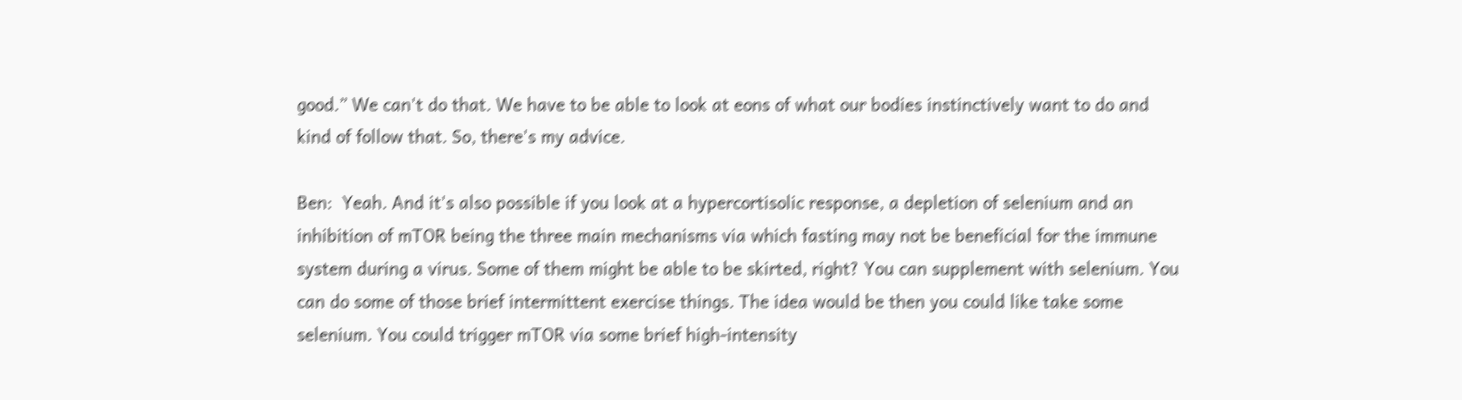good.” We can't do that. We have to be able to look at eons of what our bodies instinctively want to do and kind of follow that. So, there's my advice.

Ben:  Yeah. And it's also possible if you look at a hypercortisolic response, a depletion of selenium and an inhibition of mTOR being the three main mechanisms via which fasting may not be beneficial for the immune system during a virus. Some of them might be able to be skirted, right? You can supplement with selenium. You can do some of those brief intermittent exercise things. The idea would be then you could like take some selenium. You could trigger mTOR via some brief high-intensity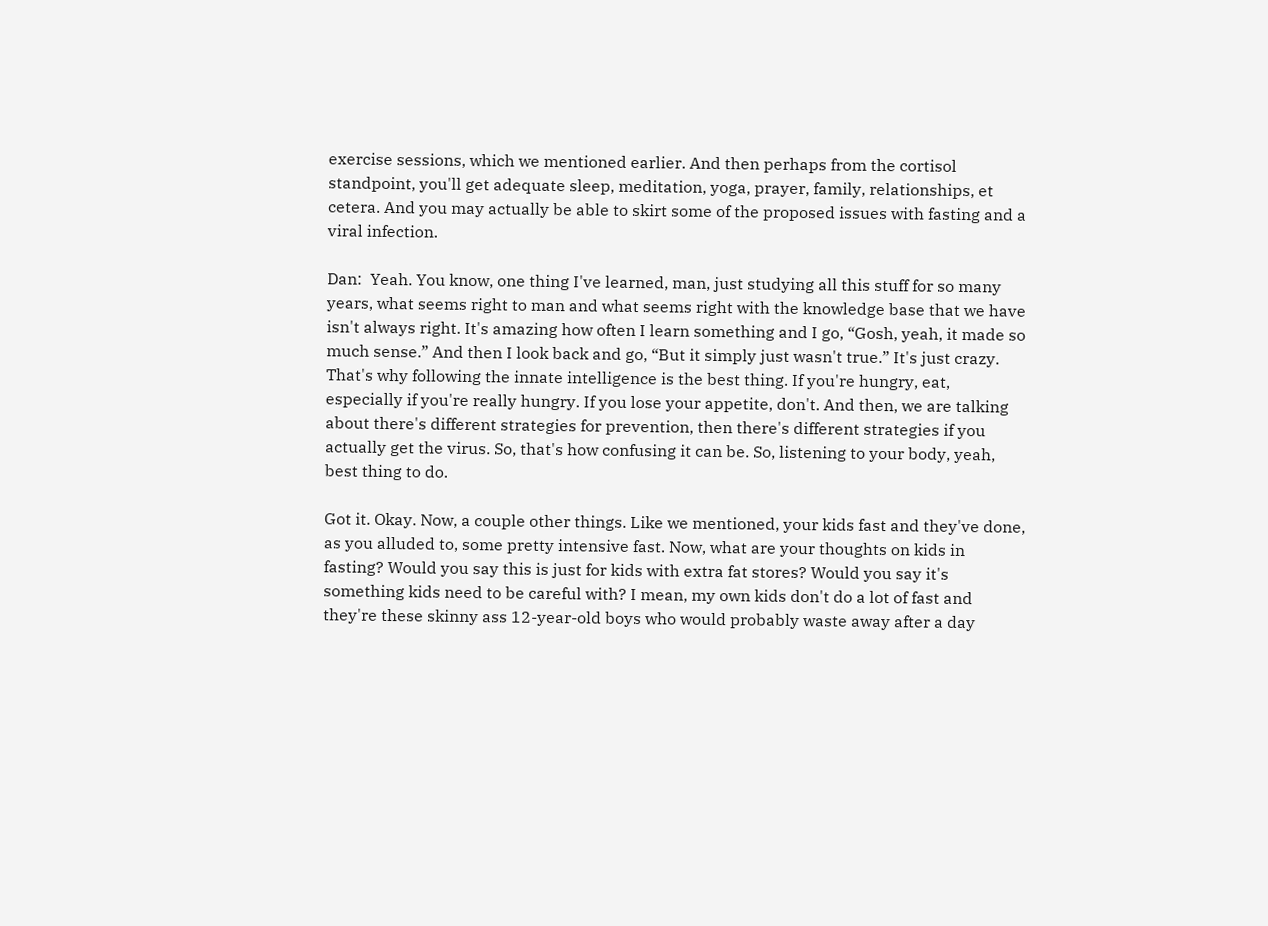exercise sessions, which we mentioned earlier. And then perhaps from the cortisol standpoint, you'll get adequate sleep, meditation, yoga, prayer, family, relationships, et cetera. And you may actually be able to skirt some of the proposed issues with fasting and a viral infection.

Dan:  Yeah. You know, one thing I've learned, man, just studying all this stuff for so many years, what seems right to man and what seems right with the knowledge base that we have isn't always right. It's amazing how often I learn something and I go, “Gosh, yeah, it made so much sense.” And then I look back and go, “But it simply just wasn't true.” It's just crazy. That's why following the innate intelligence is the best thing. If you're hungry, eat, especially if you're really hungry. If you lose your appetite, don't. And then, we are talking about there's different strategies for prevention, then there's different strategies if you actually get the virus. So, that's how confusing it can be. So, listening to your body, yeah, best thing to do.

Got it. Okay. Now, a couple other things. Like we mentioned, your kids fast and they've done, as you alluded to, some pretty intensive fast. Now, what are your thoughts on kids in fasting? Would you say this is just for kids with extra fat stores? Would you say it's something kids need to be careful with? I mean, my own kids don't do a lot of fast and they're these skinny ass 12-year-old boys who would probably waste away after a day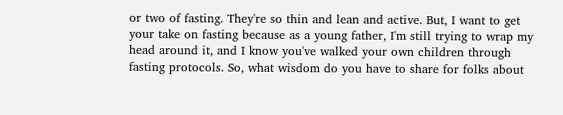or two of fasting. They're so thin and lean and active. But, I want to get your take on fasting because as a young father, I'm still trying to wrap my head around it, and I know you've walked your own children through fasting protocols. So, what wisdom do you have to share for folks about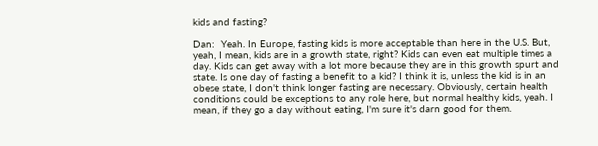kids and fasting?

Dan:  Yeah. In Europe, fasting kids is more acceptable than here in the U.S. But, yeah, I mean, kids are in a growth state, right? Kids can even eat multiple times a day. Kids can get away with a lot more because they are in this growth spurt and state. Is one day of fasting a benefit to a kid? I think it is, unless the kid is in an obese state, I don't think longer fasting are necessary. Obviously, certain health conditions could be exceptions to any role here, but normal healthy kids, yeah. I mean, if they go a day without eating, I'm sure it's darn good for them.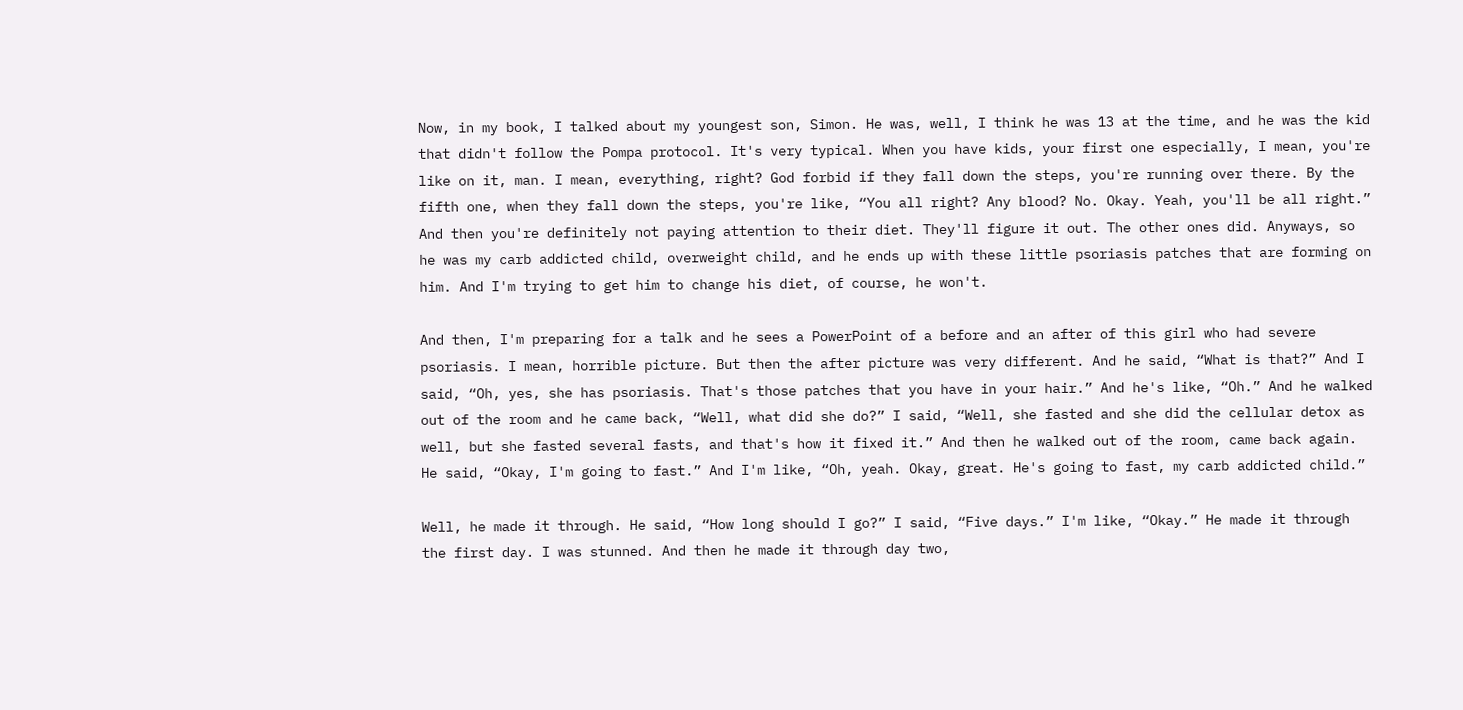Now, in my book, I talked about my youngest son, Simon. He was, well, I think he was 13 at the time, and he was the kid that didn't follow the Pompa protocol. It's very typical. When you have kids, your first one especially, I mean, you're like on it, man. I mean, everything, right? God forbid if they fall down the steps, you're running over there. By the fifth one, when they fall down the steps, you're like, “You all right? Any blood? No. Okay. Yeah, you'll be all right.” And then you're definitely not paying attention to their diet. They'll figure it out. The other ones did. Anyways, so he was my carb addicted child, overweight child, and he ends up with these little psoriasis patches that are forming on him. And I'm trying to get him to change his diet, of course, he won't.

And then, I'm preparing for a talk and he sees a PowerPoint of a before and an after of this girl who had severe psoriasis. I mean, horrible picture. But then the after picture was very different. And he said, “What is that?” And I said, “Oh, yes, she has psoriasis. That's those patches that you have in your hair.” And he's like, “Oh.” And he walked out of the room and he came back, “Well, what did she do?” I said, “Well, she fasted and she did the cellular detox as well, but she fasted several fasts, and that's how it fixed it.” And then he walked out of the room, came back again. He said, “Okay, I'm going to fast.” And I'm like, “Oh, yeah. Okay, great. He's going to fast, my carb addicted child.”

Well, he made it through. He said, “How long should I go?” I said, “Five days.” I'm like, “Okay.” He made it through the first day. I was stunned. And then he made it through day two,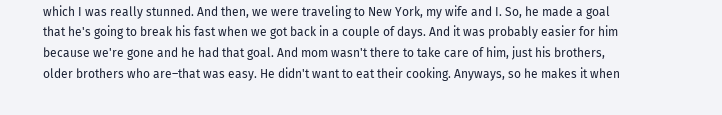which I was really stunned. And then, we were traveling to New York, my wife and I. So, he made a goal that he's going to break his fast when we got back in a couple of days. And it was probably easier for him because we're gone and he had that goal. And mom wasn't there to take care of him, just his brothers, older brothers who are–that was easy. He didn't want to eat their cooking. Anyways, so he makes it when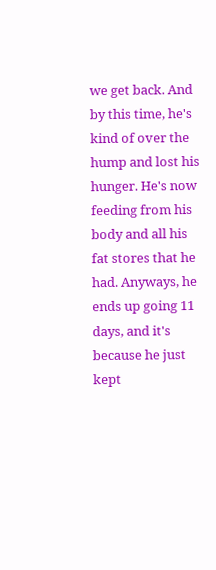we get back. And by this time, he's kind of over the hump and lost his hunger. He's now feeding from his body and all his fat stores that he had. Anyways, he ends up going 11 days, and it's because he just kept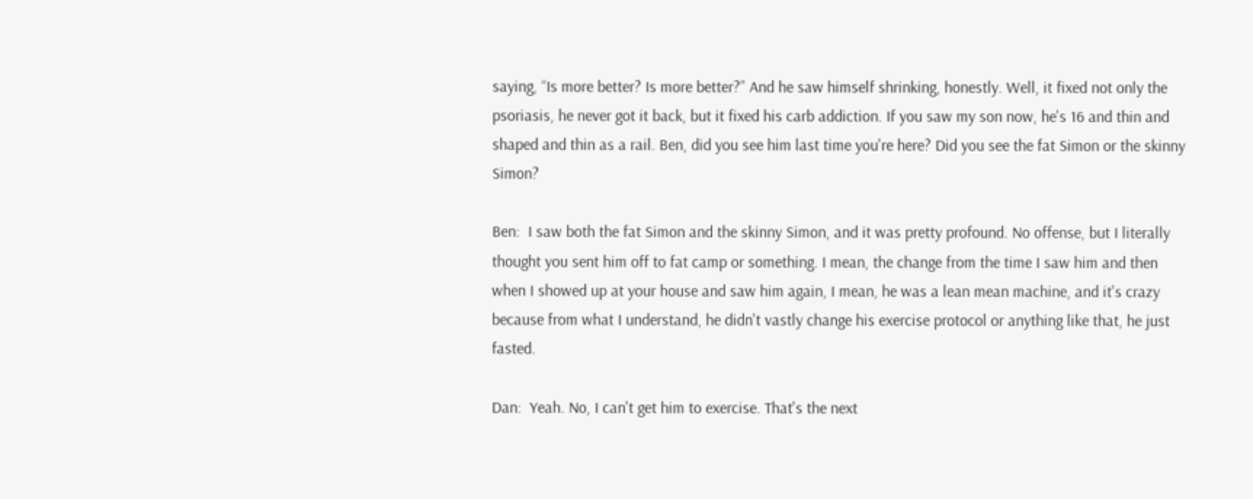saying, “Is more better? Is more better?” And he saw himself shrinking, honestly. Well, it fixed not only the psoriasis, he never got it back, but it fixed his carb addiction. If you saw my son now, he's 16 and thin and shaped and thin as a rail. Ben, did you see him last time you're here? Did you see the fat Simon or the skinny Simon?

Ben:  I saw both the fat Simon and the skinny Simon, and it was pretty profound. No offense, but I literally thought you sent him off to fat camp or something. I mean, the change from the time I saw him and then when I showed up at your house and saw him again, I mean, he was a lean mean machine, and it's crazy because from what I understand, he didn't vastly change his exercise protocol or anything like that, he just fasted.

Dan:  Yeah. No, I can't get him to exercise. That's the next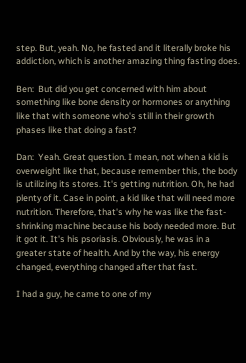step. But, yeah. No, he fasted and it literally broke his addiction, which is another amazing thing fasting does.

Ben:  But did you get concerned with him about something like bone density or hormones or anything like that with someone who's still in their growth phases like that doing a fast?

Dan:  Yeah. Great question. I mean, not when a kid is overweight like that, because remember this, the body is utilizing its stores. It's getting nutrition. Oh, he had plenty of it. Case in point, a kid like that will need more nutrition. Therefore, that's why he was like the fast-shrinking machine because his body needed more. But it got it. It's his psoriasis. Obviously, he was in a greater state of health. And by the way, his energy changed, everything changed after that fast.

I had a guy, he came to one of my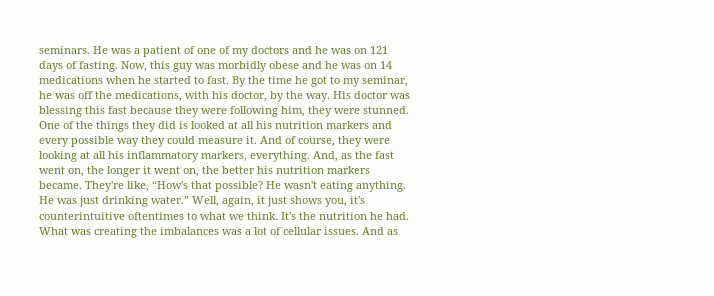seminars. He was a patient of one of my doctors and he was on 121 days of fasting. Now, this guy was morbidly obese and he was on 14 medications when he started to fast. By the time he got to my seminar, he was off the medications, with his doctor, by the way. His doctor was blessing this fast because they were following him, they were stunned. One of the things they did is looked at all his nutrition markers and every possible way they could measure it. And of course, they were looking at all his inflammatory markers, everything. And, as the fast went on, the longer it went on, the better his nutrition markers became. They're like, “How's that possible? He wasn't eating anything. He was just drinking water.” Well, again, it just shows you, it's counterintuitive oftentimes to what we think. It's the nutrition he had. What was creating the imbalances was a lot of cellular issues. And as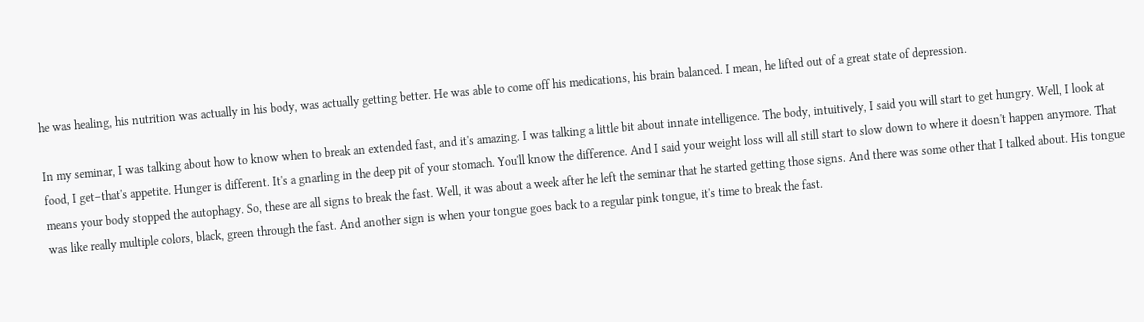he was healing, his nutrition was actually in his body, was actually getting better. He was able to come off his medications, his brain balanced. I mean, he lifted out of a great state of depression.

In my seminar, I was talking about how to know when to break an extended fast, and it's amazing. I was talking a little bit about innate intelligence. The body, intuitively, I said you will start to get hungry. Well, I look at food, I get–that's appetite. Hunger is different. It's a gnarling in the deep pit of your stomach. You'll know the difference. And I said your weight loss will all still start to slow down to where it doesn't happen anymore. That means your body stopped the autophagy. So, these are all signs to break the fast. Well, it was about a week after he left the seminar that he started getting those signs. And there was some other that I talked about. His tongue was like really multiple colors, black, green through the fast. And another sign is when your tongue goes back to a regular pink tongue, it's time to break the fast.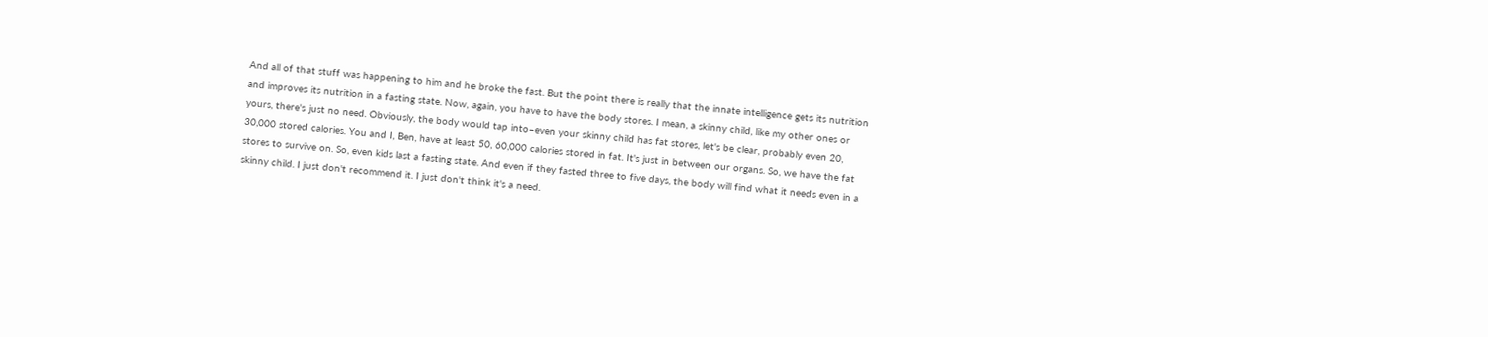And all of that stuff was happening to him and he broke the fast. But the point there is really that the innate intelligence gets its nutrition and improves its nutrition in a fasting state. Now, again, you have to have the body stores. I mean, a skinny child, like my other ones or yours, there's just no need. Obviously, the body would tap into–even your skinny child has fat stores, let's be clear, probably even 20, 30,000 stored calories. You and I, Ben, have at least 50, 60,000 calories stored in fat. It's just in between our organs. So, we have the fat stores to survive on. So, even kids last a fasting state. And even if they fasted three to five days, the body will find what it needs even in a skinny child. I just don't recommend it. I just don't think it's a need.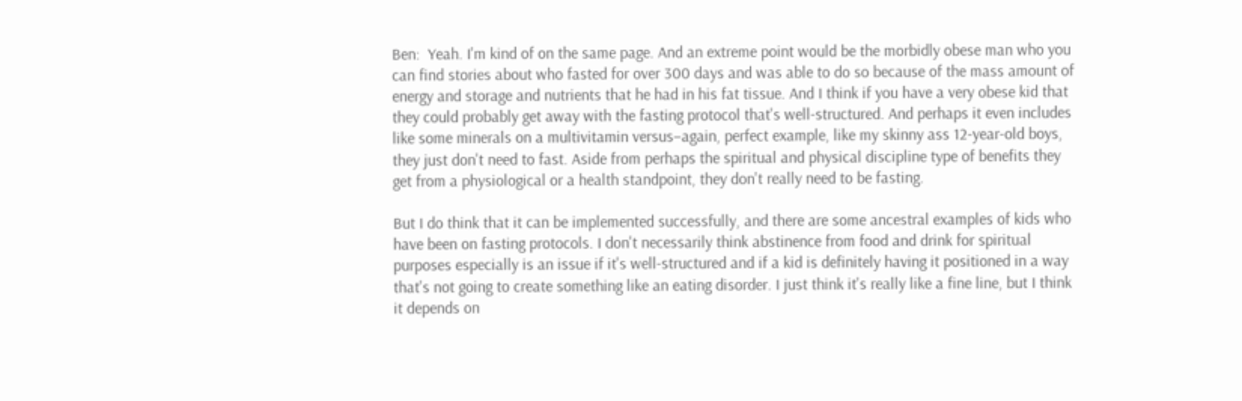Ben:  Yeah. I'm kind of on the same page. And an extreme point would be the morbidly obese man who you can find stories about who fasted for over 300 days and was able to do so because of the mass amount of energy and storage and nutrients that he had in his fat tissue. And I think if you have a very obese kid that they could probably get away with the fasting protocol that's well-structured. And perhaps it even includes like some minerals on a multivitamin versus–again, perfect example, like my skinny ass 12-year-old boys, they just don't need to fast. Aside from perhaps the spiritual and physical discipline type of benefits they get from a physiological or a health standpoint, they don't really need to be fasting.

But I do think that it can be implemented successfully, and there are some ancestral examples of kids who have been on fasting protocols. I don't necessarily think abstinence from food and drink for spiritual purposes especially is an issue if it's well-structured and if a kid is definitely having it positioned in a way that's not going to create something like an eating disorder. I just think it's really like a fine line, but I think it depends on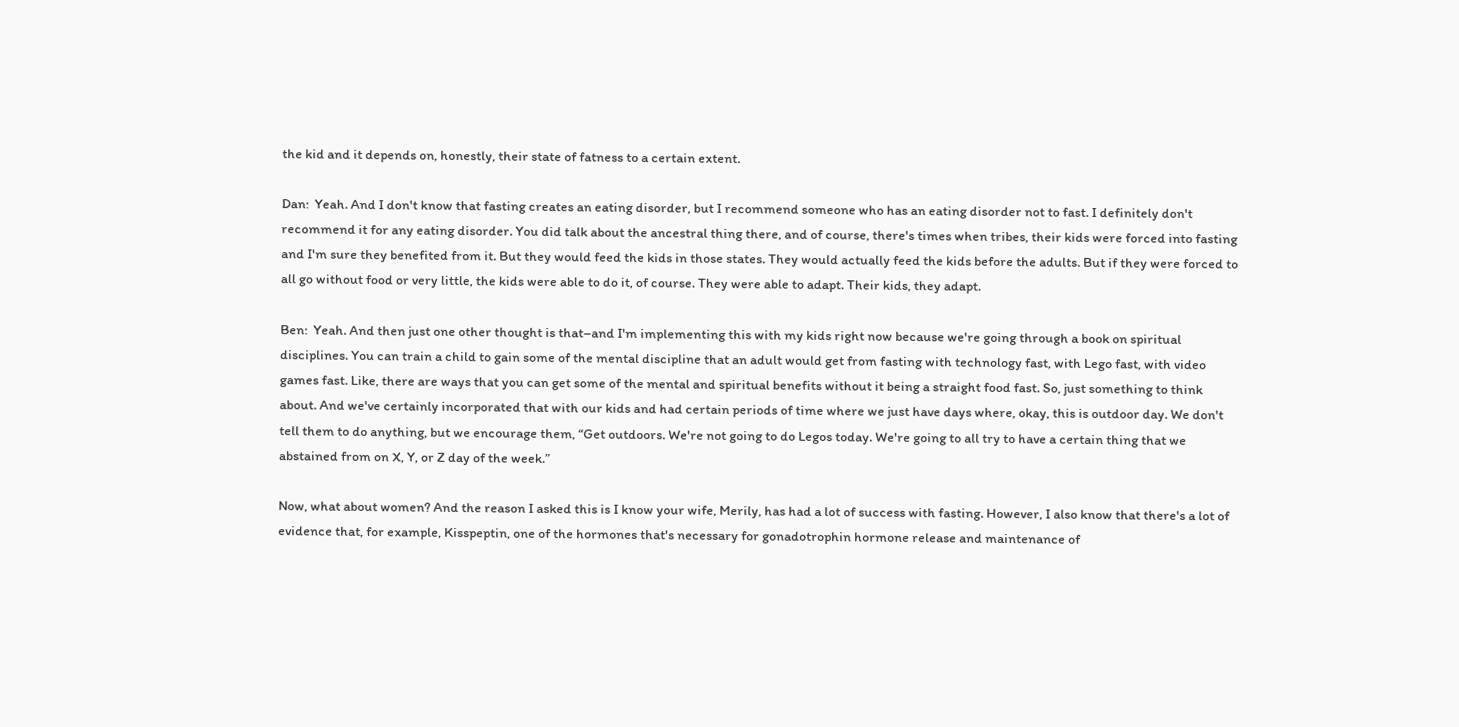the kid and it depends on, honestly, their state of fatness to a certain extent.

Dan:  Yeah. And I don't know that fasting creates an eating disorder, but I recommend someone who has an eating disorder not to fast. I definitely don't recommend it for any eating disorder. You did talk about the ancestral thing there, and of course, there's times when tribes, their kids were forced into fasting and I'm sure they benefited from it. But they would feed the kids in those states. They would actually feed the kids before the adults. But if they were forced to all go without food or very little, the kids were able to do it, of course. They were able to adapt. Their kids, they adapt.

Ben:  Yeah. And then just one other thought is that–and I'm implementing this with my kids right now because we're going through a book on spiritual disciplines. You can train a child to gain some of the mental discipline that an adult would get from fasting with technology fast, with Lego fast, with video games fast. Like, there are ways that you can get some of the mental and spiritual benefits without it being a straight food fast. So, just something to think about. And we've certainly incorporated that with our kids and had certain periods of time where we just have days where, okay, this is outdoor day. We don't tell them to do anything, but we encourage them, “Get outdoors. We're not going to do Legos today. We're going to all try to have a certain thing that we abstained from on X, Y, or Z day of the week.”

Now, what about women? And the reason I asked this is I know your wife, Merily, has had a lot of success with fasting. However, I also know that there's a lot of evidence that, for example, Kisspeptin, one of the hormones that's necessary for gonadotrophin hormone release and maintenance of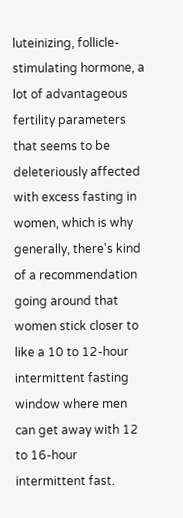luteinizing, follicle-stimulating hormone, a lot of advantageous fertility parameters that seems to be deleteriously affected with excess fasting in women, which is why generally, there's kind of a recommendation going around that women stick closer to like a 10 to 12-hour intermittent fasting window where men can get away with 12 to 16-hour intermittent fast.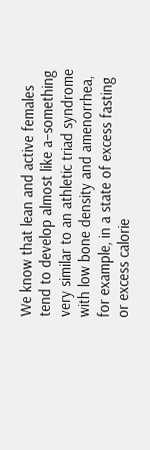We know that lean and active females tend to develop almost like a–something very similar to an athletic triad syndrome with low bone density and amenorrhea, for example, in a state of excess fasting or excess calorie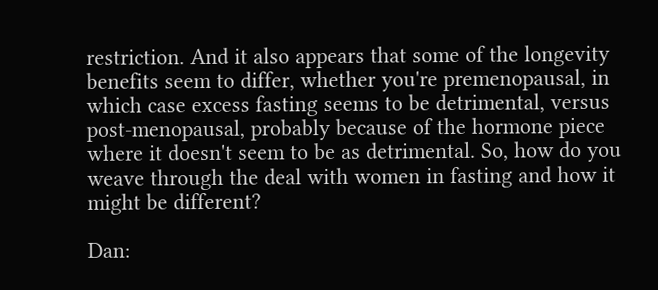restriction. And it also appears that some of the longevity benefits seem to differ, whether you're premenopausal, in which case excess fasting seems to be detrimental, versus post-menopausal, probably because of the hormone piece where it doesn't seem to be as detrimental. So, how do you weave through the deal with women in fasting and how it might be different?

Dan: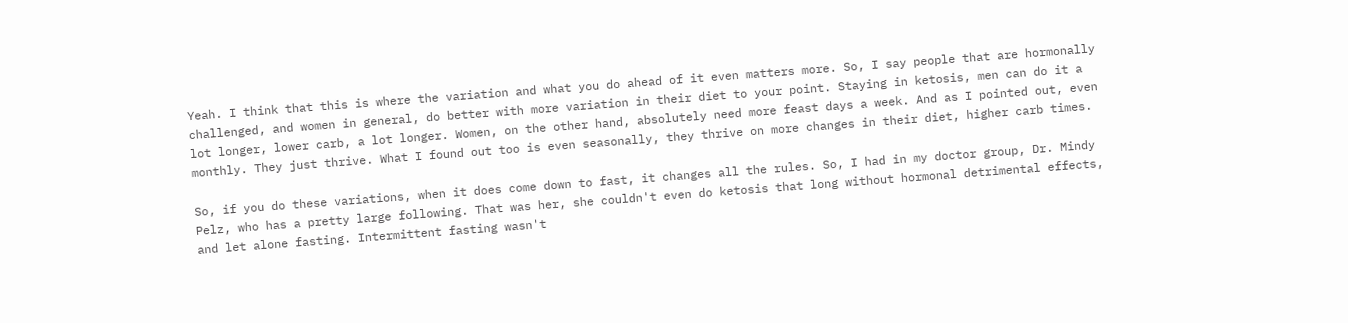Yeah. I think that this is where the variation and what you do ahead of it even matters more. So, I say people that are hormonally challenged, and women in general, do better with more variation in their diet to your point. Staying in ketosis, men can do it a lot longer, lower carb, a lot longer. Women, on the other hand, absolutely need more feast days a week. And as I pointed out, even monthly. They just thrive. What I found out too is even seasonally, they thrive on more changes in their diet, higher carb times.

So, if you do these variations, when it does come down to fast, it changes all the rules. So, I had in my doctor group, Dr. Mindy Pelz, who has a pretty large following. That was her, she couldn't even do ketosis that long without hormonal detrimental effects, and let alone fasting. Intermittent fasting wasn't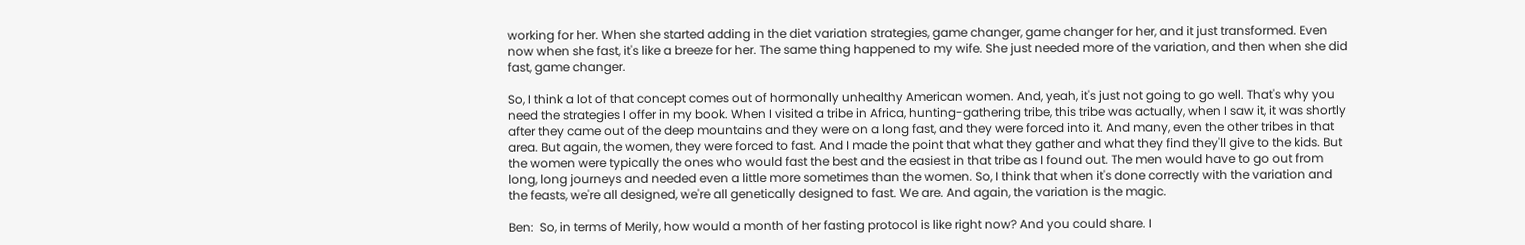working for her. When she started adding in the diet variation strategies, game changer, game changer for her, and it just transformed. Even now when she fast, it's like a breeze for her. The same thing happened to my wife. She just needed more of the variation, and then when she did fast, game changer.

So, I think a lot of that concept comes out of hormonally unhealthy American women. And, yeah, it's just not going to go well. That's why you need the strategies I offer in my book. When I visited a tribe in Africa, hunting-gathering tribe, this tribe was actually, when I saw it, it was shortly after they came out of the deep mountains and they were on a long fast, and they were forced into it. And many, even the other tribes in that area. But again, the women, they were forced to fast. And I made the point that what they gather and what they find they'll give to the kids. But the women were typically the ones who would fast the best and the easiest in that tribe as I found out. The men would have to go out from long, long journeys and needed even a little more sometimes than the women. So, I think that when it's done correctly with the variation and the feasts, we're all designed, we're all genetically designed to fast. We are. And again, the variation is the magic.

Ben:  So, in terms of Merily, how would a month of her fasting protocol is like right now? And you could share. I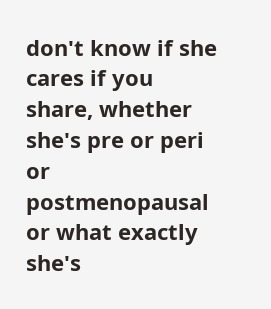don't know if she cares if you share, whether she's pre or peri or postmenopausal or what exactly she's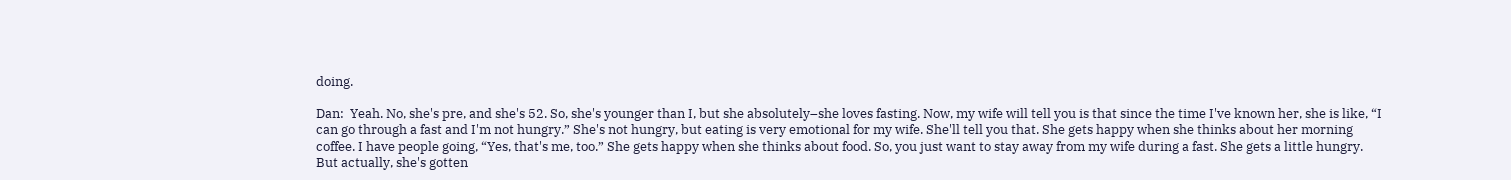doing.

Dan:  Yeah. No, she's pre, and she's 52. So, she's younger than I, but she absolutely–she loves fasting. Now, my wife will tell you is that since the time I've known her, she is like, “I can go through a fast and I'm not hungry.” She's not hungry, but eating is very emotional for my wife. She'll tell you that. She gets happy when she thinks about her morning coffee. I have people going, “Yes, that's me, too.” She gets happy when she thinks about food. So, you just want to stay away from my wife during a fast. She gets a little hungry. But actually, she's gotten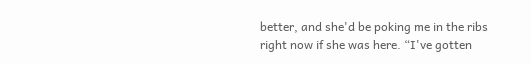better, and she'd be poking me in the ribs right now if she was here. “I've gotten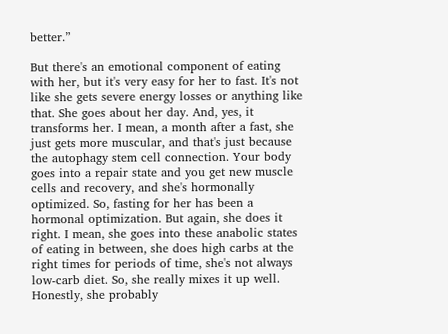better.”

But there's an emotional component of eating with her, but it's very easy for her to fast. It's not like she gets severe energy losses or anything like that. She goes about her day. And, yes, it transforms her. I mean, a month after a fast, she just gets more muscular, and that's just because the autophagy stem cell connection. Your body goes into a repair state and you get new muscle cells and recovery, and she's hormonally optimized. So, fasting for her has been a hormonal optimization. But again, she does it right. I mean, she goes into these anabolic states of eating in between, she does high carbs at the right times for periods of time, she's not always low-carb diet. So, she really mixes it up well. Honestly, she probably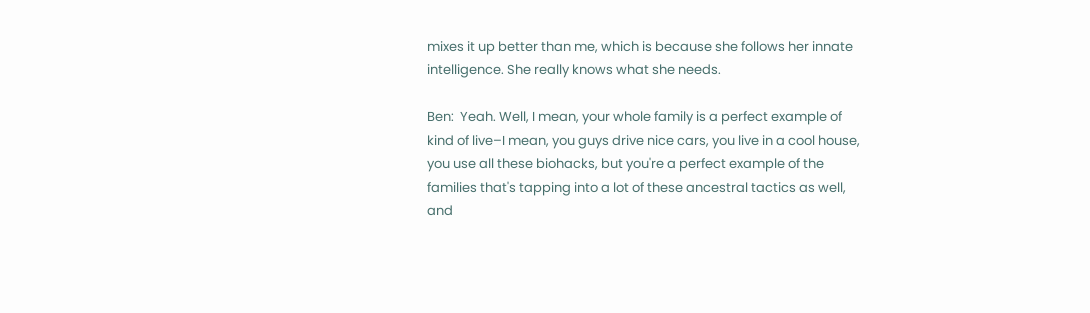mixes it up better than me, which is because she follows her innate intelligence. She really knows what she needs.

Ben:  Yeah. Well, I mean, your whole family is a perfect example of kind of live–I mean, you guys drive nice cars, you live in a cool house, you use all these biohacks, but you're a perfect example of the families that's tapping into a lot of these ancestral tactics as well, and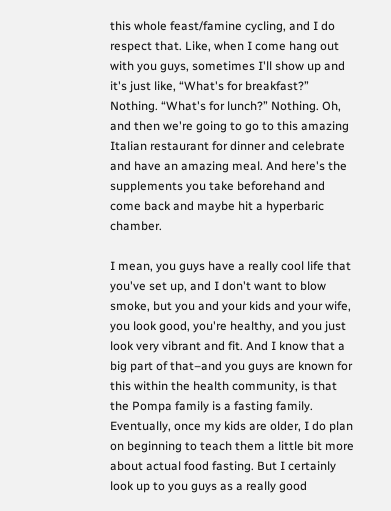this whole feast/famine cycling, and I do respect that. Like, when I come hang out with you guys, sometimes I'll show up and it's just like, “What's for breakfast?” Nothing. “What's for lunch?” Nothing. Oh, and then we're going to go to this amazing Italian restaurant for dinner and celebrate and have an amazing meal. And here's the supplements you take beforehand and come back and maybe hit a hyperbaric chamber.

I mean, you guys have a really cool life that you've set up, and I don't want to blow smoke, but you and your kids and your wife, you look good, you're healthy, and you just look very vibrant and fit. And I know that a big part of that–and you guys are known for this within the health community, is that the Pompa family is a fasting family. Eventually, once my kids are older, I do plan on beginning to teach them a little bit more about actual food fasting. But I certainly look up to you guys as a really good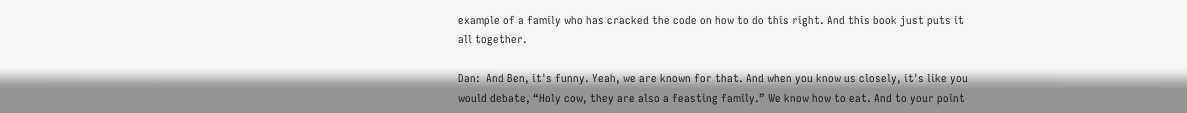example of a family who has cracked the code on how to do this right. And this book just puts it all together.

Dan:  And Ben, it's funny. Yeah, we are known for that. And when you know us closely, it's like you would debate, “Holy cow, they are also a feasting family.” We know how to eat. And to your point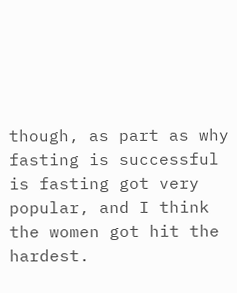though, as part as why fasting is successful is fasting got very popular, and I think the women got hit the hardest.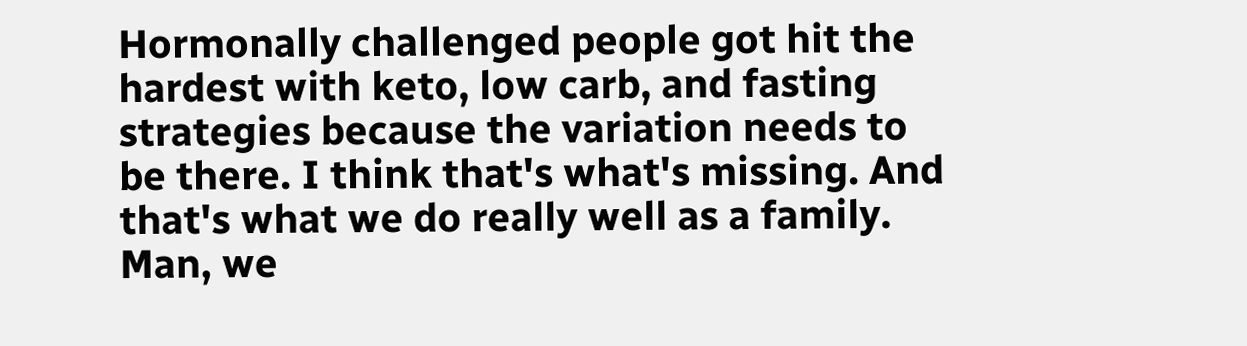Hormonally challenged people got hit the hardest with keto, low carb, and fasting strategies because the variation needs to be there. I think that's what's missing. And that's what we do really well as a family. Man, we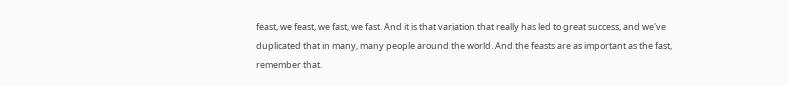feast, we feast, we fast, we fast. And it is that variation that really has led to great success, and we've duplicated that in many, many people around the world. And the feasts are as important as the fast, remember that.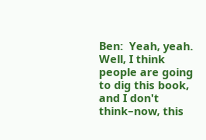Ben:  Yeah, yeah. Well, I think people are going to dig this book, and I don't think–now, this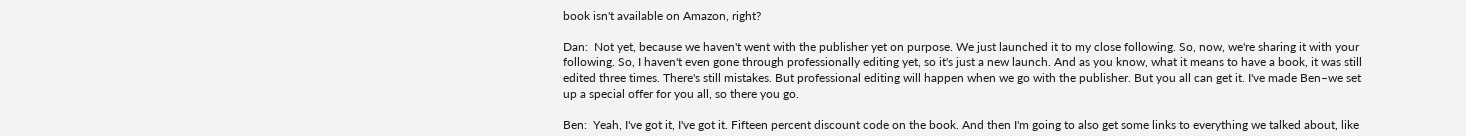book isn't available on Amazon, right?

Dan:  Not yet, because we haven't went with the publisher yet on purpose. We just launched it to my close following. So, now, we're sharing it with your following. So, I haven't even gone through professionally editing yet, so it's just a new launch. And as you know, what it means to have a book, it was still edited three times. There's still mistakes. But professional editing will happen when we go with the publisher. But you all can get it. I've made Ben–we set up a special offer for you all, so there you go.

Ben:  Yeah, I've got it, I've got it. Fifteen percent discount code on the book. And then I'm going to also get some links to everything we talked about, like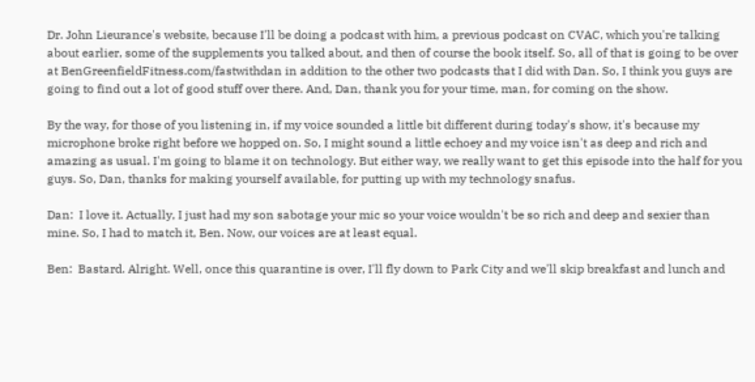Dr. John Lieurance's website, because I'll be doing a podcast with him, a previous podcast on CVAC, which you're talking about earlier, some of the supplements you talked about, and then of course the book itself. So, all of that is going to be over at BenGreenfieldFitness.com/fastwithdan in addition to the other two podcasts that I did with Dan. So, I think you guys are going to find out a lot of good stuff over there. And, Dan, thank you for your time, man, for coming on the show.

By the way, for those of you listening in, if my voice sounded a little bit different during today's show, it's because my microphone broke right before we hopped on. So, I might sound a little echoey and my voice isn't as deep and rich and amazing as usual. I'm going to blame it on technology. But either way, we really want to get this episode into the half for you guys. So, Dan, thanks for making yourself available, for putting up with my technology snafus.

Dan:  I love it. Actually, I just had my son sabotage your mic so your voice wouldn't be so rich and deep and sexier than mine. So, I had to match it, Ben. Now, our voices are at least equal.

Ben:  Bastard. Alright. Well, once this quarantine is over, I'll fly down to Park City and we'll skip breakfast and lunch and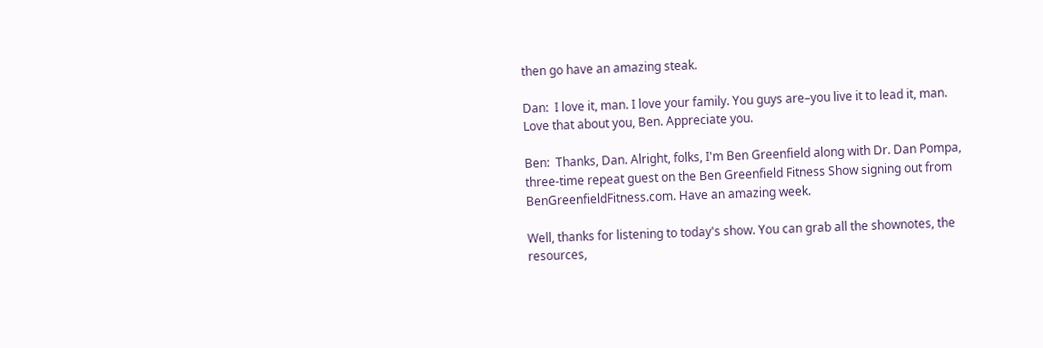then go have an amazing steak.

Dan:  I love it, man. I love your family. You guys are–you live it to lead it, man. Love that about you, Ben. Appreciate you.

Ben:  Thanks, Dan. Alright, folks, I'm Ben Greenfield along with Dr. Dan Pompa, three-time repeat guest on the Ben Greenfield Fitness Show signing out from BenGreenfieldFitness.com. Have an amazing week.

Well, thanks for listening to today's show. You can grab all the shownotes, the resources,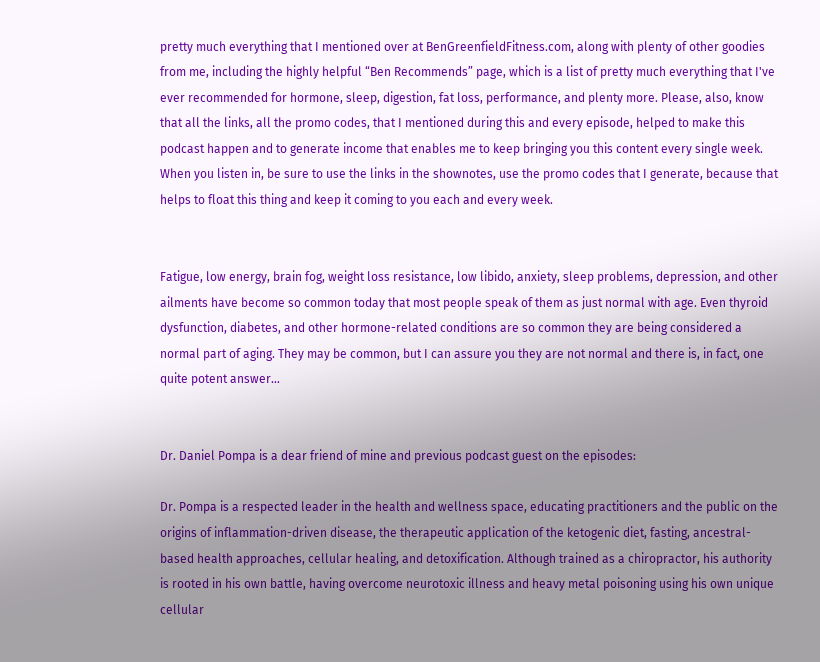pretty much everything that I mentioned over at BenGreenfieldFitness.com, along with plenty of other goodies from me, including the highly helpful “Ben Recommends” page, which is a list of pretty much everything that I've ever recommended for hormone, sleep, digestion, fat loss, performance, and plenty more. Please, also, know that all the links, all the promo codes, that I mentioned during this and every episode, helped to make this podcast happen and to generate income that enables me to keep bringing you this content every single week. When you listen in, be sure to use the links in the shownotes, use the promo codes that I generate, because that helps to float this thing and keep it coming to you each and every week.


Fatigue, low energy, brain fog, weight loss resistance, low libido, anxiety, sleep problems, depression, and other ailments have become so common today that most people speak of them as just normal with age. Even thyroid dysfunction, diabetes, and other hormone-related conditions are so common they are being considered a normal part of aging. They may be common, but I can assure you they are not normal and there is, in fact, one quite potent answer…


Dr. Daniel Pompa is a dear friend of mine and previous podcast guest on the episodes:

Dr. Pompa is a respected leader in the health and wellness space, educating practitioners and the public on the origins of inflammation-driven disease, the therapeutic application of the ketogenic diet, fasting, ancestral-based health approaches, cellular healing, and detoxification. Although trained as a chiropractor, his authority is rooted in his own battle, having overcome neurotoxic illness and heavy metal poisoning using his own unique cellular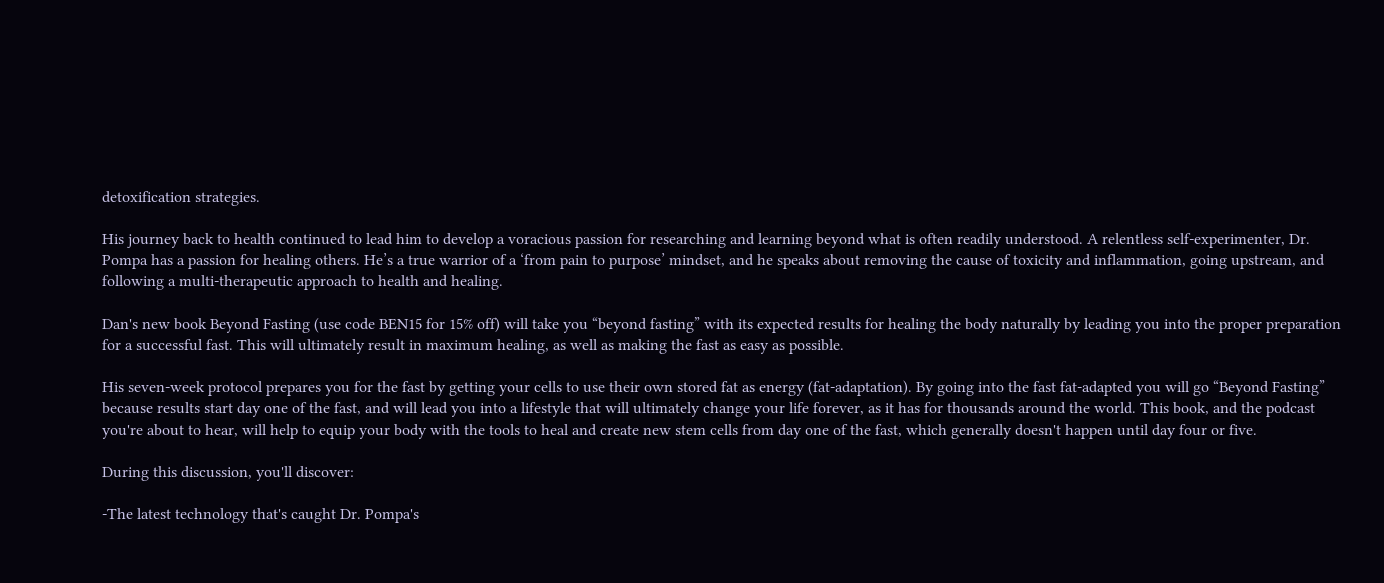detoxification strategies.

His journey back to health continued to lead him to develop a voracious passion for researching and learning beyond what is often readily understood. A relentless self-experimenter, Dr. Pompa has a passion for healing others. He’s a true warrior of a ‘from pain to purpose’ mindset, and he speaks about removing the cause of toxicity and inflammation, going upstream, and following a multi-therapeutic approach to health and healing.

Dan's new book Beyond Fasting (use code BEN15 for 15% off) will take you “beyond fasting” with its expected results for healing the body naturally by leading you into the proper preparation for a successful fast. This will ultimately result in maximum healing, as well as making the fast as easy as possible.

His seven-week protocol prepares you for the fast by getting your cells to use their own stored fat as energy (fat-adaptation). By going into the fast fat-adapted you will go “Beyond Fasting” because results start day one of the fast, and will lead you into a lifestyle that will ultimately change your life forever, as it has for thousands around the world. This book, and the podcast you're about to hear, will help to equip your body with the tools to heal and create new stem cells from day one of the fast, which generally doesn't happen until day four or five.

During this discussion, you'll discover:

-The latest technology that's caught Dr. Pompa's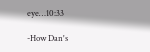eye…10:33

-How Dan's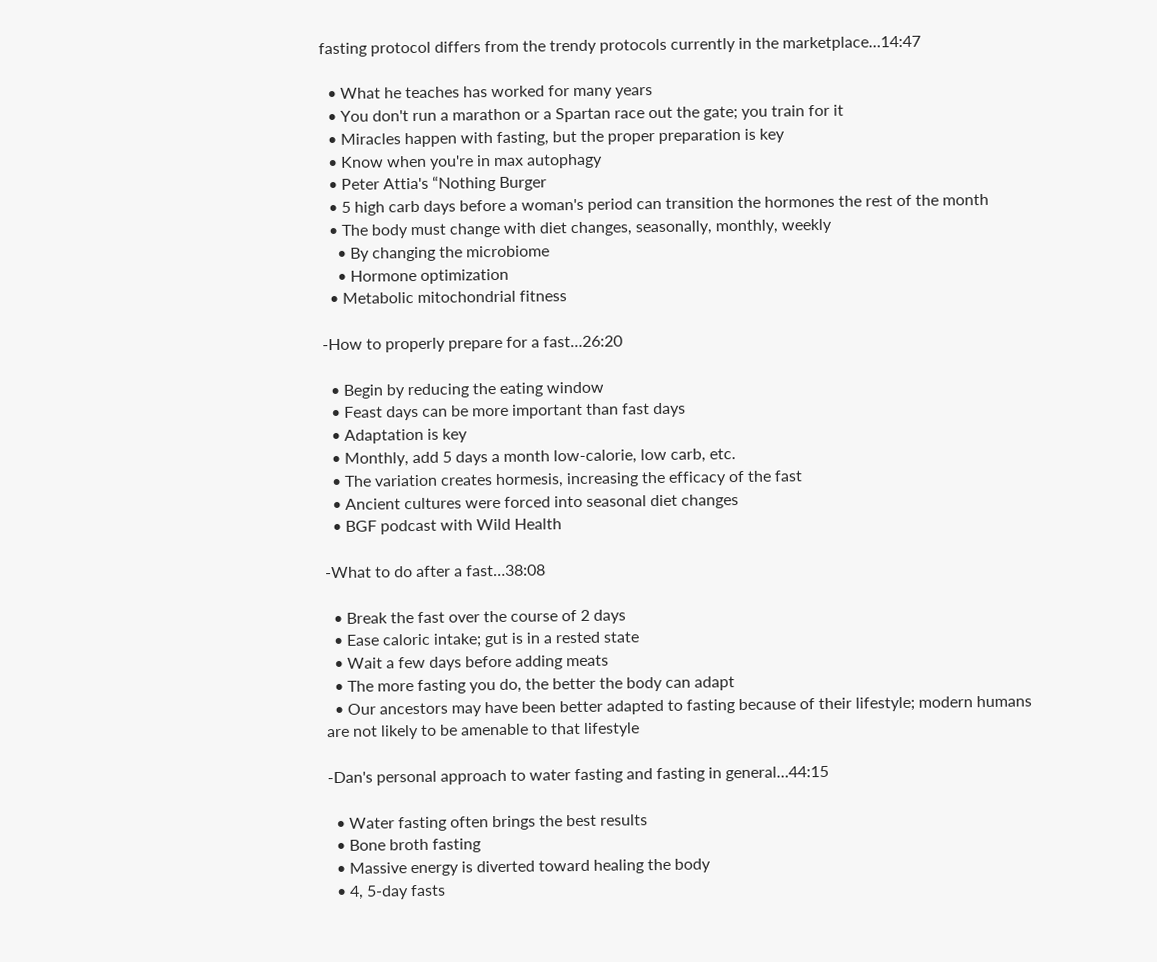fasting protocol differs from the trendy protocols currently in the marketplace…14:47

  • What he teaches has worked for many years
  • You don't run a marathon or a Spartan race out the gate; you train for it
  • Miracles happen with fasting, but the proper preparation is key
  • Know when you're in max autophagy
  • Peter Attia's “Nothing Burger
  • 5 high carb days before a woman's period can transition the hormones the rest of the month
  • The body must change with diet changes, seasonally, monthly, weekly
    • By changing the microbiome
    • Hormone optimization
  • Metabolic mitochondrial fitness

-How to properly prepare for a fast…26:20

  • Begin by reducing the eating window
  • Feast days can be more important than fast days
  • Adaptation is key
  • Monthly, add 5 days a month low-calorie, low carb, etc.
  • The variation creates hormesis, increasing the efficacy of the fast
  • Ancient cultures were forced into seasonal diet changes
  • BGF podcast with Wild Health

-What to do after a fast…38:08

  • Break the fast over the course of 2 days
  • Ease caloric intake; gut is in a rested state
  • Wait a few days before adding meats
  • The more fasting you do, the better the body can adapt
  • Our ancestors may have been better adapted to fasting because of their lifestyle; modern humans are not likely to be amenable to that lifestyle

-Dan's personal approach to water fasting and fasting in general…44:15

  • Water fasting often brings the best results
  • Bone broth fasting
  • Massive energy is diverted toward healing the body
  • 4, 5-day fasts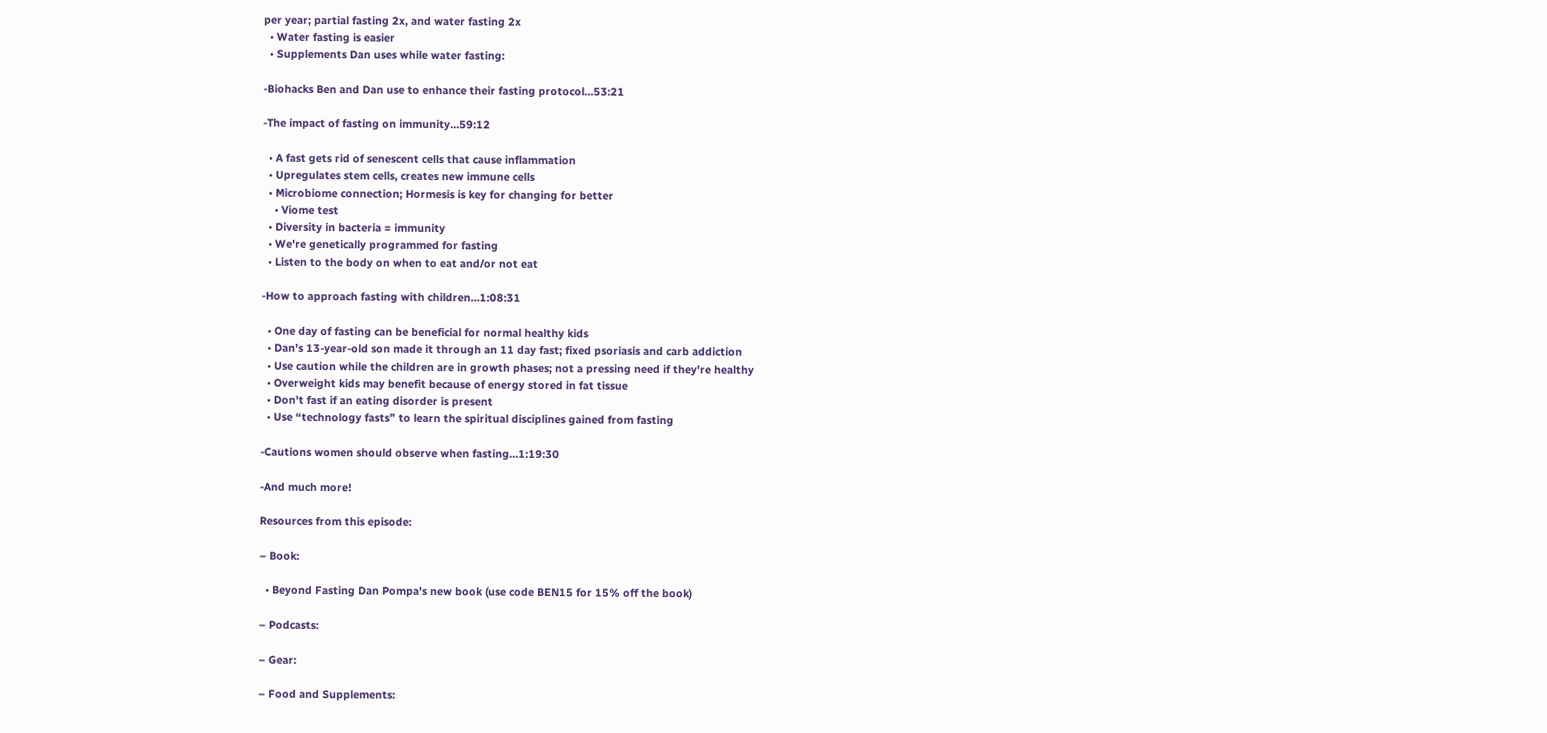per year; partial fasting 2x, and water fasting 2x
  • Water fasting is easier
  • Supplements Dan uses while water fasting:

-Biohacks Ben and Dan use to enhance their fasting protocol…53:21

-The impact of fasting on immunity…59:12

  • A fast gets rid of senescent cells that cause inflammation
  • Upregulates stem cells, creates new immune cells
  • Microbiome connection; Hormesis is key for changing for better
    • Viome test
  • Diversity in bacteria = immunity
  • We're genetically programmed for fasting
  • Listen to the body on when to eat and/or not eat

-How to approach fasting with children…1:08:31

  • One day of fasting can be beneficial for normal healthy kids
  • Dan's 13-year-old son made it through an 11 day fast; fixed psoriasis and carb addiction
  • Use caution while the children are in growth phases; not a pressing need if they're healthy
  • Overweight kids may benefit because of energy stored in fat tissue
  • Don't fast if an eating disorder is present
  • Use “technology fasts” to learn the spiritual disciplines gained from fasting

-Cautions women should observe when fasting…1:19:30

-And much more!

Resources from this episode:

– Book:

  • Beyond Fasting Dan Pompa's new book (use code BEN15 for 15% off the book)

– Podcasts:

– Gear:

– Food and Supplements: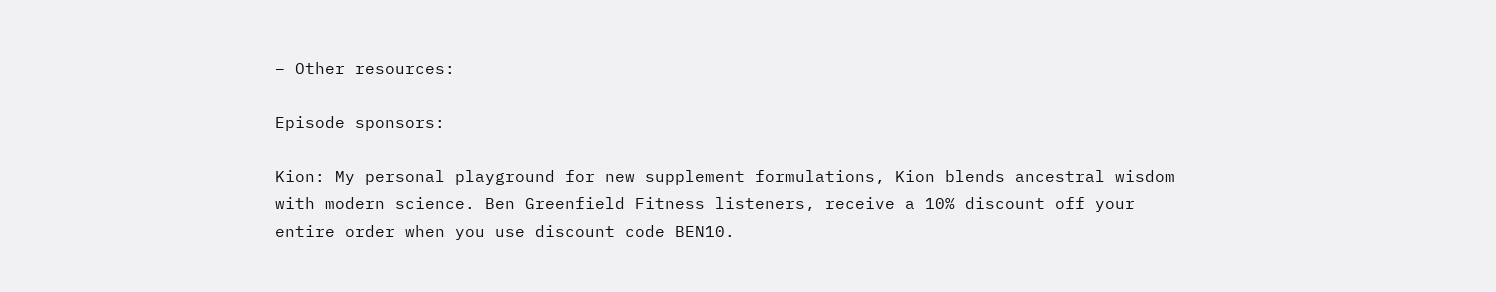– Other resources:

Episode sponsors:

Kion: My personal playground for new supplement formulations, Kion blends ancestral wisdom with modern science. Ben Greenfield Fitness listeners, receive a 10% discount off your entire order when you use discount code BEN10.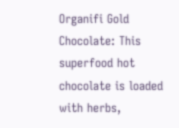Organifi Gold Chocolate: This superfood hot chocolate is loaded with herbs,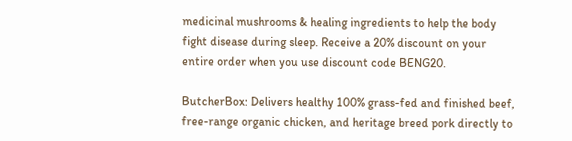medicinal mushrooms & healing ingredients to help the body fight disease during sleep. Receive a 20% discount on your entire order when you use discount code BENG20.

ButcherBox: Delivers healthy 100% grass-fed and finished beef, free-range organic chicken, and heritage breed pork directly to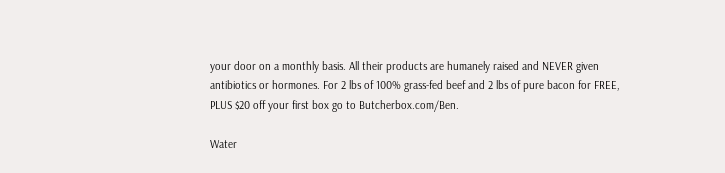your door on a monthly basis. All their products are humanely raised and NEVER given antibiotics or hormones. For 2 lbs of 100% grass-fed beef and 2 lbs of pure bacon for FREE, PLUS $20 off your first box go to Butcherbox.com/Ben.

Water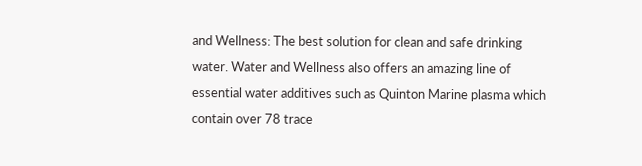and Wellness: The best solution for clean and safe drinking water. Water and Wellness also offers an amazing line of essential water additives such as Quinton Marine plasma which contain over 78 trace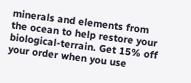minerals and elements from the ocean to help restore your biological-terrain. Get 15% off your order when you use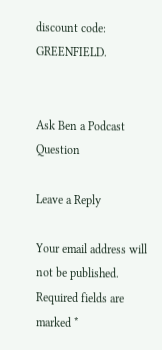discount code: GREENFIELD.


Ask Ben a Podcast Question

Leave a Reply

Your email address will not be published. Required fields are marked *